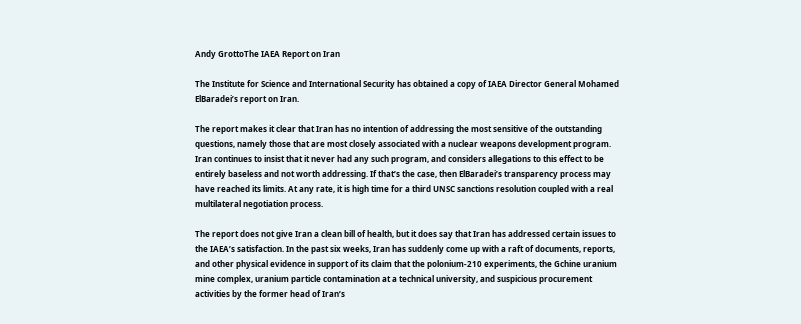Andy GrottoThe IAEA Report on Iran

The Institute for Science and International Security has obtained a copy of IAEA Director General Mohamed ElBaradei’s report on Iran.

The report makes it clear that Iran has no intention of addressing the most sensitive of the outstanding questions, namely those that are most closely associated with a nuclear weapons development program. Iran continues to insist that it never had any such program, and considers allegations to this effect to be entirely baseless and not worth addressing. If that’s the case, then ElBaradei’s transparency process may have reached its limits. At any rate, it is high time for a third UNSC sanctions resolution coupled with a real multilateral negotiation process.

The report does not give Iran a clean bill of health, but it does say that Iran has addressed certain issues to the IAEA’s satisfaction. In the past six weeks, Iran has suddenly come up with a raft of documents, reports, and other physical evidence in support of its claim that the polonium-210 experiments, the Gchine uranium mine complex, uranium particle contamination at a technical university, and suspicious procurement activities by the former head of Iran’s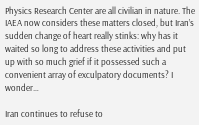Physics Research Center are all civilian in nature. The IAEA now considers these matters closed, but Iran’s sudden change of heart really stinks: why has it waited so long to address these activities and put up with so much grief if it possessed such a convenient array of exculpatory documents? I wonder…

Iran continues to refuse to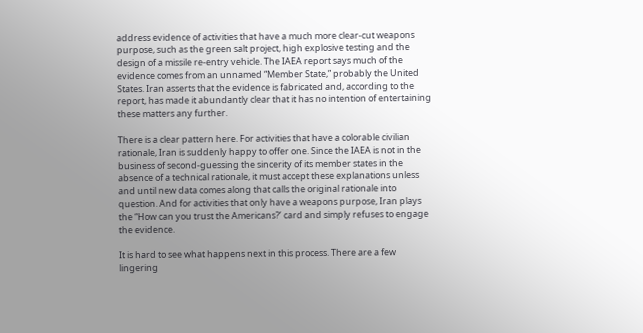address evidence of activities that have a much more clear-cut weapons purpose, such as the green salt project, high explosive testing and the design of a missile re-entry vehicle. The IAEA report says much of the evidence comes from an unnamed “Member State,” probably the United States. Iran asserts that the evidence is fabricated and, according to the report, has made it abundantly clear that it has no intention of entertaining these matters any further.

There is a clear pattern here. For activities that have a colorable civilian rationale, Iran is suddenly happy to offer one. Since the IAEA is not in the business of second-guessing the sincerity of its member states in the absence of a technical rationale, it must accept these explanations unless and until new data comes along that calls the original rationale into question. And for activities that only have a weapons purpose, Iran plays the “How can you trust the Americans?’ card and simply refuses to engage the evidence.

It is hard to see what happens next in this process. There are a few lingering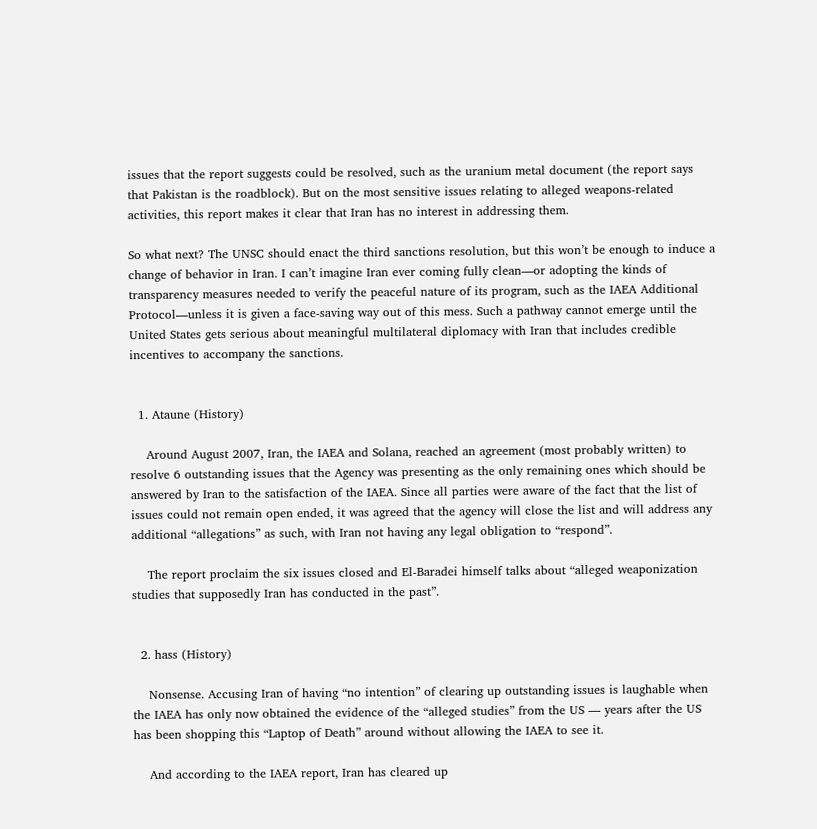issues that the report suggests could be resolved, such as the uranium metal document (the report says that Pakistan is the roadblock). But on the most sensitive issues relating to alleged weapons-related activities, this report makes it clear that Iran has no interest in addressing them.

So what next? The UNSC should enact the third sanctions resolution, but this won’t be enough to induce a change of behavior in Iran. I can’t imagine Iran ever coming fully clean—or adopting the kinds of transparency measures needed to verify the peaceful nature of its program, such as the IAEA Additional Protocol—unless it is given a face-saving way out of this mess. Such a pathway cannot emerge until the United States gets serious about meaningful multilateral diplomacy with Iran that includes credible incentives to accompany the sanctions.


  1. Ataune (History)

    Around August 2007, Iran, the IAEA and Solana, reached an agreement (most probably written) to resolve 6 outstanding issues that the Agency was presenting as the only remaining ones which should be answered by Iran to the satisfaction of the IAEA. Since all parties were aware of the fact that the list of issues could not remain open ended, it was agreed that the agency will close the list and will address any additional “allegations” as such, with Iran not having any legal obligation to “respond”.

    The report proclaim the six issues closed and El-Baradei himself talks about “alleged weaponization studies that supposedly Iran has conducted in the past”.


  2. hass (History)

    Nonsense. Accusing Iran of having “no intention” of clearing up outstanding issues is laughable when the IAEA has only now obtained the evidence of the “alleged studies” from the US — years after the US has been shopping this “Laptop of Death” around without allowing the IAEA to see it.

    And according to the IAEA report, Iran has cleared up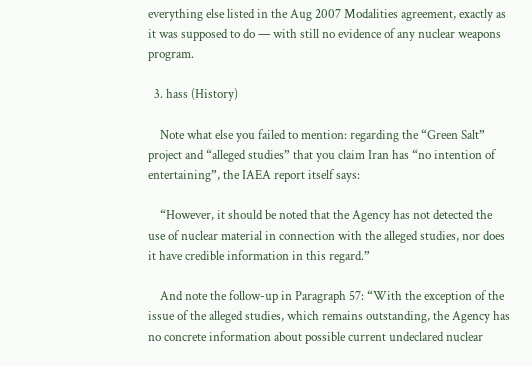everything else listed in the Aug 2007 Modalities agreement, exactly as it was supposed to do — with still no evidence of any nuclear weapons program.

  3. hass (History)

    Note what else you failed to mention: regarding the “Green Salt” project and “alleged studies” that you claim Iran has “no intention of entertaining”, the IAEA report itself says:

    “However, it should be noted that the Agency has not detected the use of nuclear material in connection with the alleged studies, nor does it have credible information in this regard.”

    And note the follow-up in Paragraph 57: “With the exception of the issue of the alleged studies, which remains outstanding, the Agency has no concrete information about possible current undeclared nuclear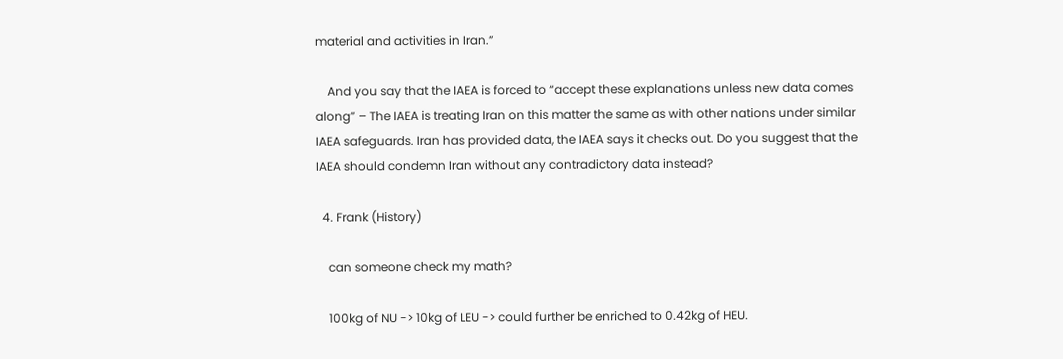material and activities in Iran.”

    And you say that the IAEA is forced to “accept these explanations unless new data comes along” – The IAEA is treating Iran on this matter the same as with other nations under similar IAEA safeguards. Iran has provided data, the IAEA says it checks out. Do you suggest that the IAEA should condemn Iran without any contradictory data instead?

  4. Frank (History)

    can someone check my math?

    100kg of NU -> 10kg of LEU -> could further be enriched to 0.42kg of HEU.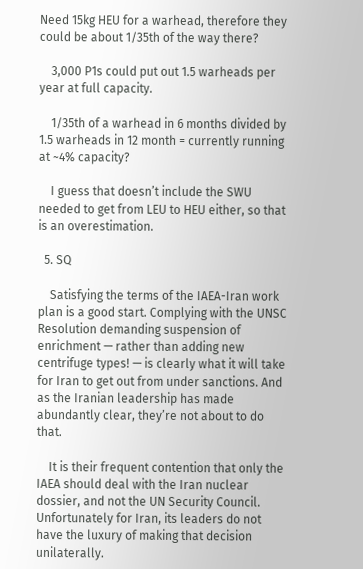Need 15kg HEU for a warhead, therefore they could be about 1/35th of the way there?

    3,000 P1s could put out 1.5 warheads per year at full capacity.

    1/35th of a warhead in 6 months divided by 1.5 warheads in 12 month = currently running at ~4% capacity?

    I guess that doesn’t include the SWU needed to get from LEU to HEU either, so that is an overestimation.

  5. SQ

    Satisfying the terms of the IAEA-Iran work plan is a good start. Complying with the UNSC Resolution demanding suspension of enrichment — rather than adding new centrifuge types! — is clearly what it will take for Iran to get out from under sanctions. And as the Iranian leadership has made abundantly clear, they’re not about to do that.

    It is their frequent contention that only the IAEA should deal with the Iran nuclear dossier, and not the UN Security Council. Unfortunately for Iran, its leaders do not have the luxury of making that decision unilaterally.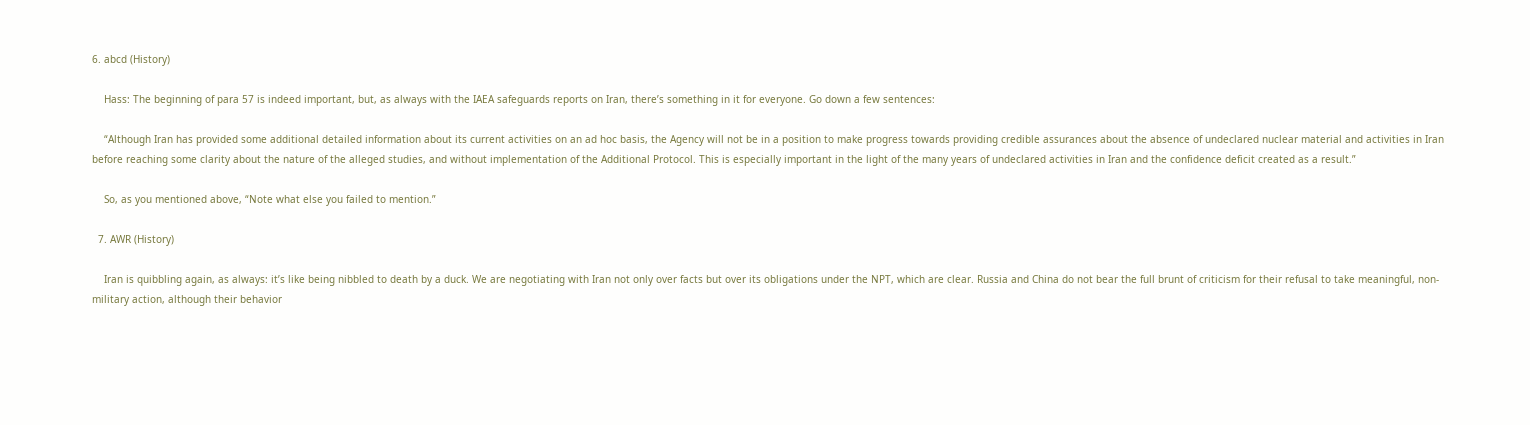6. abcd (History)

    Hass: The beginning of para 57 is indeed important, but, as always with the IAEA safeguards reports on Iran, there’s something in it for everyone. Go down a few sentences:

    “Although Iran has provided some additional detailed information about its current activities on an ad hoc basis, the Agency will not be in a position to make progress towards providing credible assurances about the absence of undeclared nuclear material and activities in Iran before reaching some clarity about the nature of the alleged studies, and without implementation of the Additional Protocol. This is especially important in the light of the many years of undeclared activities in Iran and the confidence deficit created as a result.”

    So, as you mentioned above, “Note what else you failed to mention.”

  7. AWR (History)

    Iran is quibbling again, as always: it’s like being nibbled to death by a duck. We are negotiating with Iran not only over facts but over its obligations under the NPT, which are clear. Russia and China do not bear the full brunt of criticism for their refusal to take meaningful, non-military action, although their behavior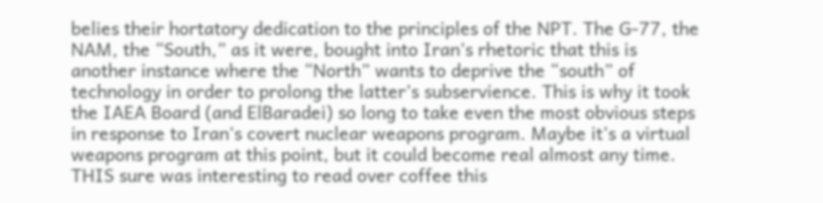belies their hortatory dedication to the principles of the NPT. The G-77, the NAM, the “South,” as it were, bought into Iran’s rhetoric that this is another instance where the “North” wants to deprive the “south” of technology in order to prolong the latter’s subservience. This is why it took the IAEA Board (and ElBaradei) so long to take even the most obvious steps in response to Iran’s covert nuclear weapons program. Maybe it’s a virtual weapons program at this point, but it could become real almost any time. THIS sure was interesting to read over coffee this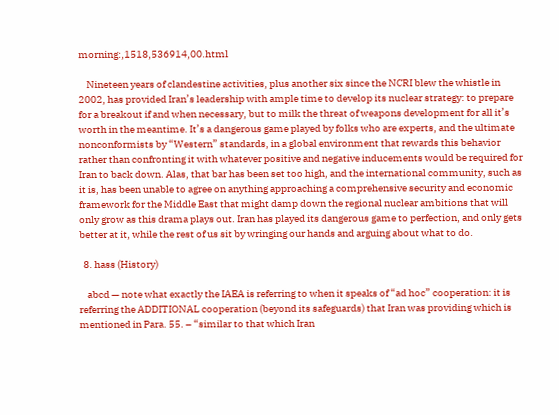morning:,1518,536914,00.html

    Nineteen years of clandestine activities, plus another six since the NCRI blew the whistle in 2002, has provided Iran’s leadership with ample time to develop its nuclear strategy: to prepare for a breakout if and when necessary, but to milk the threat of weapons development for all it’s worth in the meantime. It’s a dangerous game played by folks who are experts, and the ultimate nonconformists by “Western” standards, in a global environment that rewards this behavior rather than confronting it with whatever positive and negative inducements would be required for Iran to back down. Alas, that bar has been set too high, and the international community, such as it is, has been unable to agree on anything approaching a comprehensive security and economic framework for the Middle East that might damp down the regional nuclear ambitions that will only grow as this drama plays out. Iran has played its dangerous game to perfection, and only gets better at it, while the rest of us sit by wringing our hands and arguing about what to do.

  8. hass (History)

    abcd — note what exactly the IAEA is referring to when it speaks of “ad hoc” cooperation: it is referring the ADDITIONAL cooperation (beyond its safeguards) that Iran was providing which is mentioned in Para. 55. – “similar to that which Iran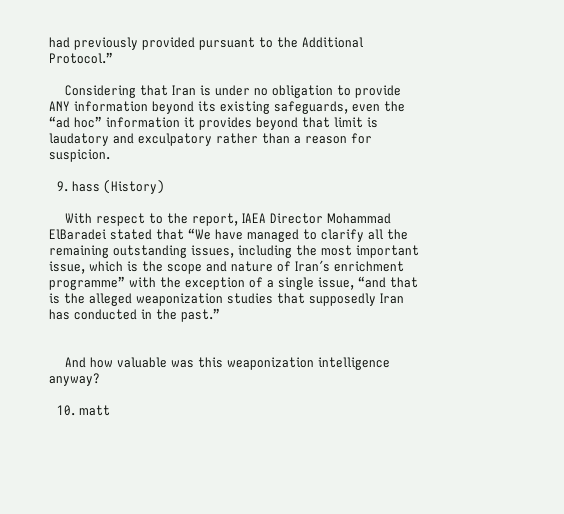had previously provided pursuant to the Additional Protocol.”

    Considering that Iran is under no obligation to provide ANY information beyond its existing safeguards, even the “ad hoc” information it provides beyond that limit is laudatory and exculpatory rather than a reason for suspicion.

  9. hass (History)

    With respect to the report, IAEA Director Mohammad ElBaradei stated that “We have managed to clarify all the remaining outstanding issues, including the most important issue, which is the scope and nature of Iran´s enrichment programme” with the exception of a single issue, “and that is the alleged weaponization studies that supposedly Iran has conducted in the past.”


    And how valuable was this weaponization intelligence anyway?

  10. matt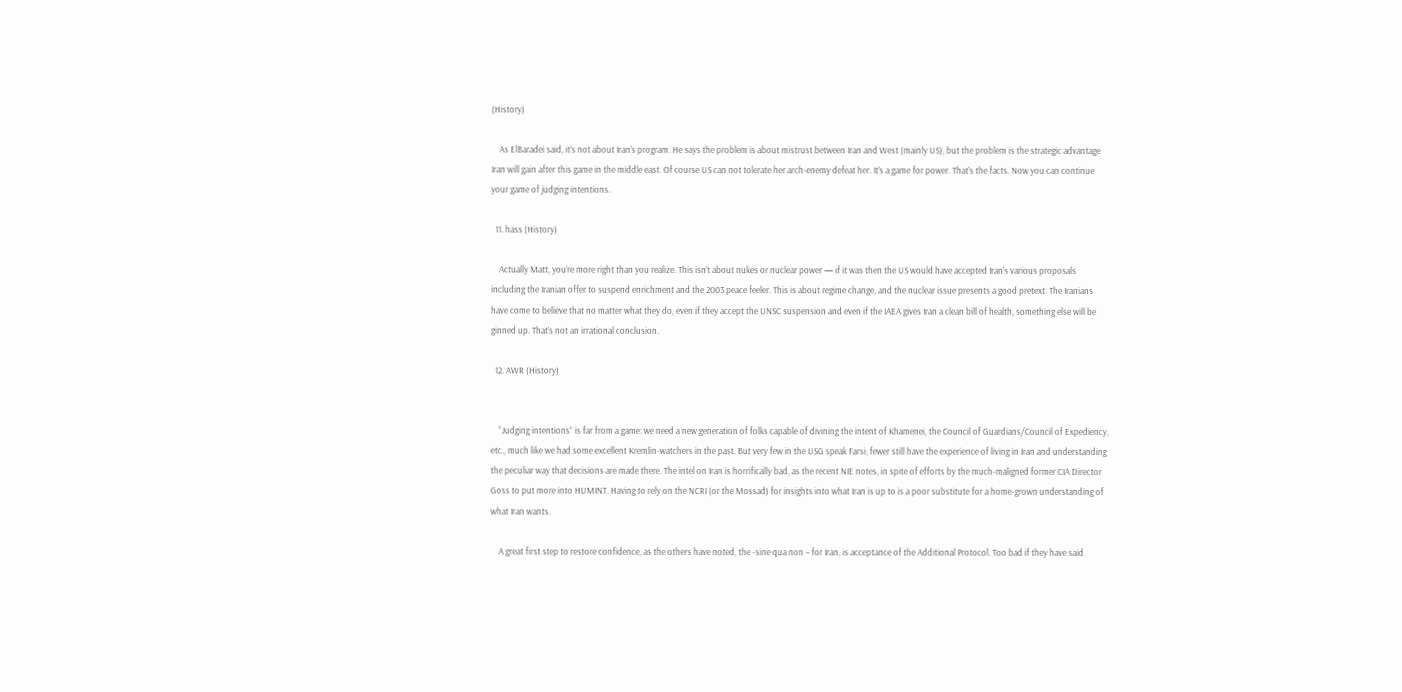(History)

    As ElBaradei said, it’s not about Iran’s program. He says the problem is about mistrust between Iran and West (mainly US), but the problem is the strategic advantage Iran will gain after this game in the middle east. Of course US can not tolerate her arch-enemy defeat her. It’s a game for power. That’s the facts. Now you can continue your game of judging intentions.

  11. hass (History)

    Actually Matt, you’re more right than you realize. This isn’t about nukes or nuclear power — if it was then the US would have accepted Iran’s various proposals including the Iranian offer to suspend enrichment and the 2003 peace feeler. This is about regime change, and the nuclear issue presents a good pretext. The Iranians have come to believe that no matter what they do, even if they accept the UNSC suspension and even if the IAEA gives Iran a clean bill of health, something else will be ginned up. That’s not an irrational conclusion.

  12. AWR (History)


    “Judging intentions” is far from a game: we need a new generation of folks capable of divining the intent of Khamenei, the Council of Guardians/Council of Expediency, etc., much like we had some excellent Kremlin-watchers in the past. But very few in the USG speak Farsi; fewer still have the experience of living in Iran and understanding the peculiar way that decisions are made there. The intel on Iran is horrifically bad, as the recent NIE notes, in spite of efforts by the much-maligned former CIA Director Goss to put more into HUMINT. Having to rely on the NCRI (or the Mossad) for insights into what Iran is up to is a poor substitute for a home-grown understanding of what Iran wants.

    A great first step to restore confidence, as the others have noted, the -sine qua non – for Iran, is acceptance of the Additional Protocol. Too bad if they have said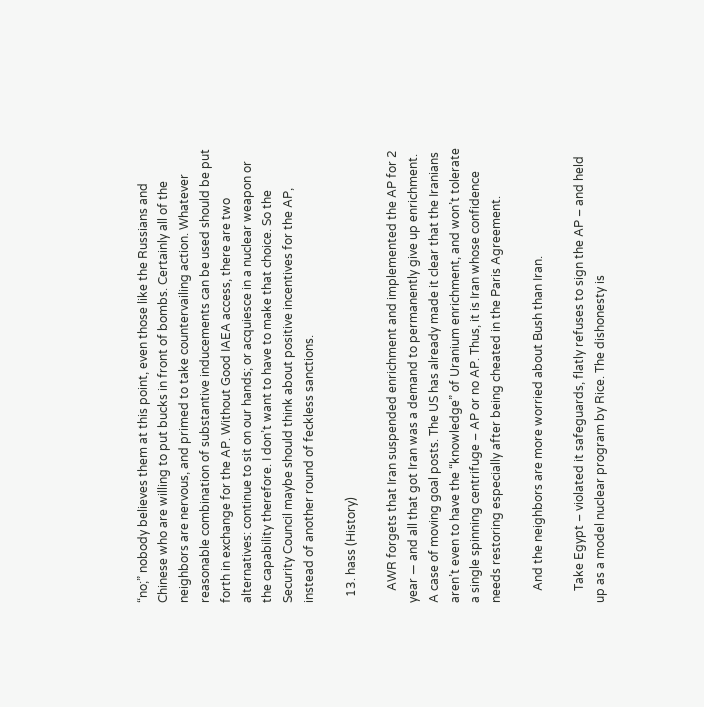“no;” nobody believes them at this point, even those like the Russians and Chinese who are willing to put bucks in front of bombs. Certainly all of the neighbors are nervous, and primed to take countervailing action. Whatever reasonable combination of substantive inducements can be used should be put forth in exchange for the AP. Without Good IAEA access, there are two alternatives: continue to sit on our hands; or acquiesce in a nuclear weapon or the capability therefore. I don’t want to have to make that choice. So the Security Council maybe should think about positive incentives for the AP, instead of another round of feckless sanctions.

  13. hass (History)

    AWR forgets that Iran suspended enrichment and implemented the AP for 2 year — and all that got Iran was a demand to permanently give up enrichment. A case of moving goal posts. The US has already made it clear that the Iranians aren’t even to have the “knowledge” of Uranium enrichment, and won’t tolerate a single spinning centrifuge – AP or no AP. Thus, it is Iran whose confidence needs restoring especially after being cheated in the Paris Agreement.

    And the neighbors are more worried about Bush than Iran.

    Take Egypt – violated it safeguards, flatly refuses to sign the AP – and held up as a model nuclear program by Rice. The dishonesty is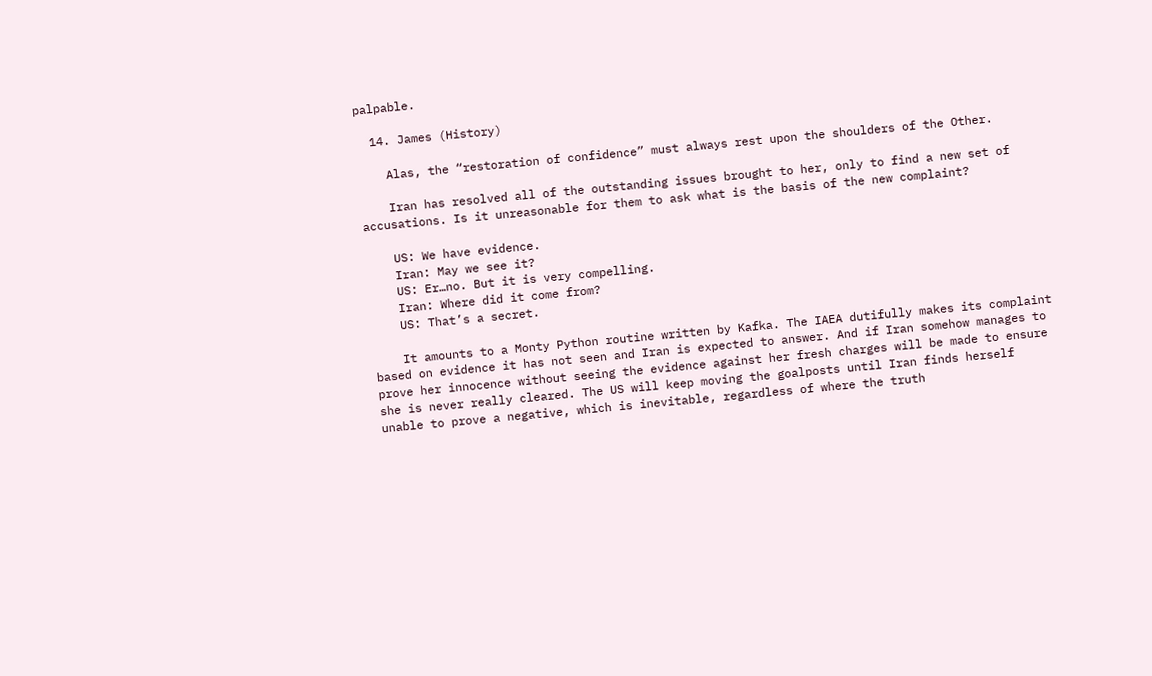palpable.

  14. James (History)

    Alas, the “restoration of confidence” must always rest upon the shoulders of the Other.

    Iran has resolved all of the outstanding issues brought to her, only to find a new set of accusations. Is it unreasonable for them to ask what is the basis of the new complaint?

    US: We have evidence.
    Iran: May we see it?
    US: Er…no. But it is very compelling.
    Iran: Where did it come from?
    US: That’s a secret.

    It amounts to a Monty Python routine written by Kafka. The IAEA dutifully makes its complaint based on evidence it has not seen and Iran is expected to answer. And if Iran somehow manages to prove her innocence without seeing the evidence against her fresh charges will be made to ensure she is never really cleared. The US will keep moving the goalposts until Iran finds herself unable to prove a negative, which is inevitable, regardless of where the truth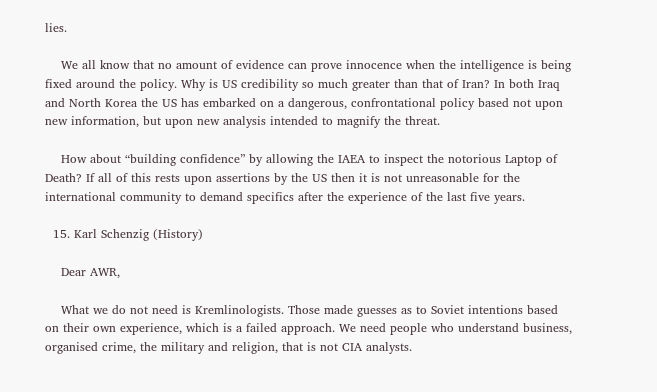lies.

    We all know that no amount of evidence can prove innocence when the intelligence is being fixed around the policy. Why is US credibility so much greater than that of Iran? In both Iraq and North Korea the US has embarked on a dangerous, confrontational policy based not upon new information, but upon new analysis intended to magnify the threat.

    How about “building confidence” by allowing the IAEA to inspect the notorious Laptop of Death? If all of this rests upon assertions by the US then it is not unreasonable for the international community to demand specifics after the experience of the last five years.

  15. Karl Schenzig (History)

    Dear AWR,

    What we do not need is Kremlinologists. Those made guesses as to Soviet intentions based on their own experience, which is a failed approach. We need people who understand business, organised crime, the military and religion, that is not CIA analysts.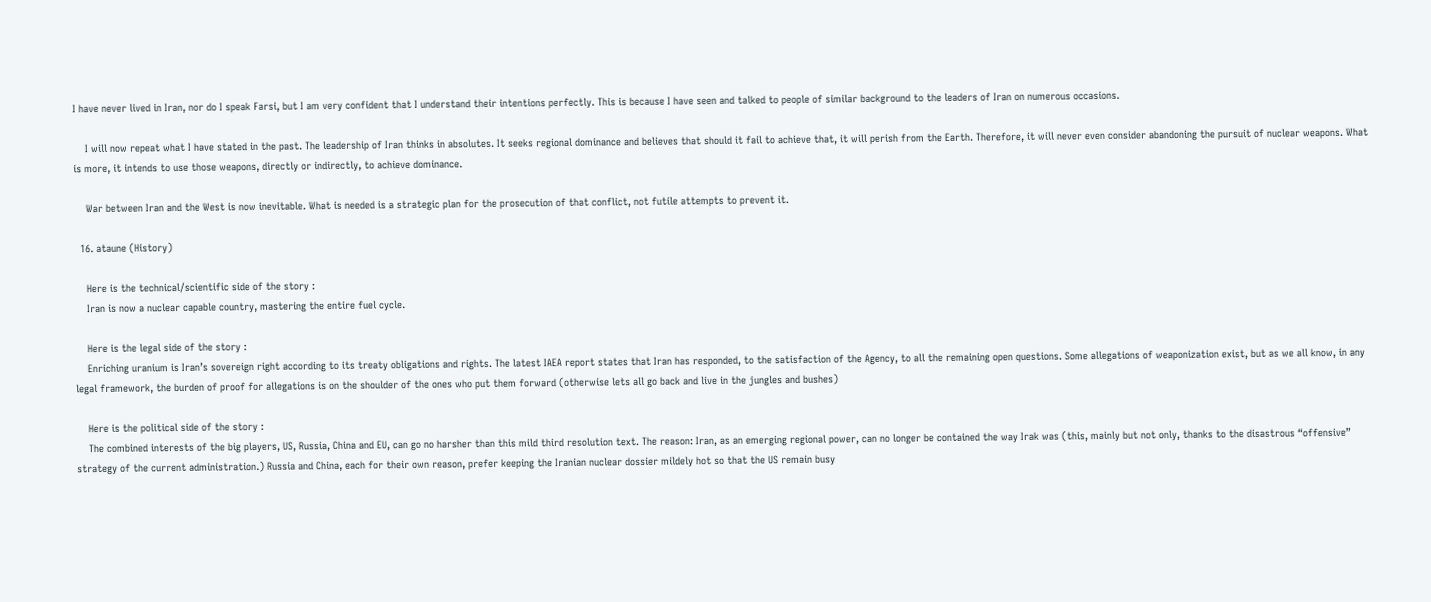I have never lived in Iran, nor do I speak Farsi, but I am very confident that I understand their intentions perfectly. This is because I have seen and talked to people of similar background to the leaders of Iran on numerous occasions.

    I will now repeat what I have stated in the past. The leadership of Iran thinks in absolutes. It seeks regional dominance and believes that should it fail to achieve that, it will perish from the Earth. Therefore, it will never even consider abandoning the pursuit of nuclear weapons. What is more, it intends to use those weapons, directly or indirectly, to achieve dominance.

    War between Iran and the West is now inevitable. What is needed is a strategic plan for the prosecution of that conflict, not futile attempts to prevent it.

  16. ataune (History)

    Here is the technical/scientific side of the story :
    Iran is now a nuclear capable country, mastering the entire fuel cycle.

    Here is the legal side of the story :
    Enriching uranium is Iran’s sovereign right according to its treaty obligations and rights. The latest IAEA report states that Iran has responded, to the satisfaction of the Agency, to all the remaining open questions. Some allegations of weaponization exist, but as we all know, in any legal framework, the burden of proof for allegations is on the shoulder of the ones who put them forward (otherwise lets all go back and live in the jungles and bushes)

    Here is the political side of the story :
    The combined interests of the big players, US, Russia, China and EU, can go no harsher than this mild third resolution text. The reason: Iran, as an emerging regional power, can no longer be contained the way Irak was (this, mainly but not only, thanks to the disastrous “offensive” strategy of the current administration.) Russia and China, each for their own reason, prefer keeping the Iranian nuclear dossier mildely hot so that the US remain busy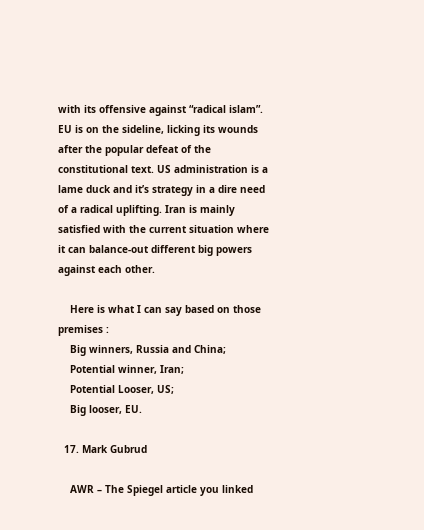with its offensive against “radical islam”. EU is on the sideline, licking its wounds after the popular defeat of the constitutional text. US administration is a lame duck and it’s strategy in a dire need of a radical uplifting. Iran is mainly satisfied with the current situation where it can balance-out different big powers against each other.

    Here is what I can say based on those premises :
    Big winners, Russia and China;
    Potential winner, Iran;
    Potential Looser, US;
    Big looser, EU.

  17. Mark Gubrud

    AWR – The Spiegel article you linked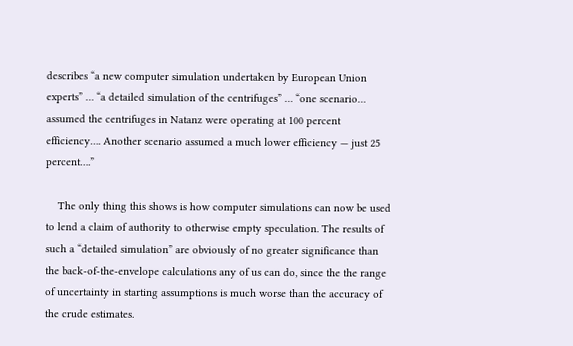describes “a new computer simulation undertaken by European Union experts” … “a detailed simulation of the centrifuges” … “one scenario… assumed the centrifuges in Natanz were operating at 100 percent efficiency…. Another scenario assumed a much lower efficiency — just 25 percent….”

    The only thing this shows is how computer simulations can now be used to lend a claim of authority to otherwise empty speculation. The results of such a “detailed simulation” are obviously of no greater significance than the back-of-the-envelope calculations any of us can do, since the the range of uncertainty in starting assumptions is much worse than the accuracy of the crude estimates.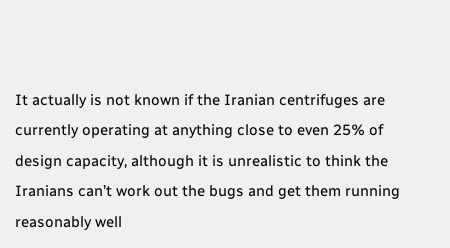It actually is not known if the Iranian centrifuges are currently operating at anything close to even 25% of design capacity, although it is unrealistic to think the Iranians can’t work out the bugs and get them running reasonably well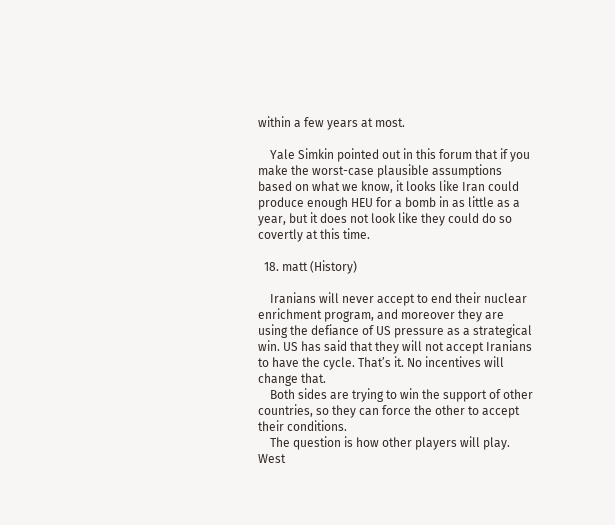within a few years at most.

    Yale Simkin pointed out in this forum that if you make the worst-case plausible assumptions based on what we know, it looks like Iran could produce enough HEU for a bomb in as little as a year, but it does not look like they could do so covertly at this time.

  18. matt (History)

    Iranians will never accept to end their nuclear enrichment program, and moreover they are using the defiance of US pressure as a strategical win. US has said that they will not accept Iranians to have the cycle. That’s it. No incentives will change that.
    Both sides are trying to win the support of other countries, so they can force the other to accept their conditions.
    The question is how other players will play. West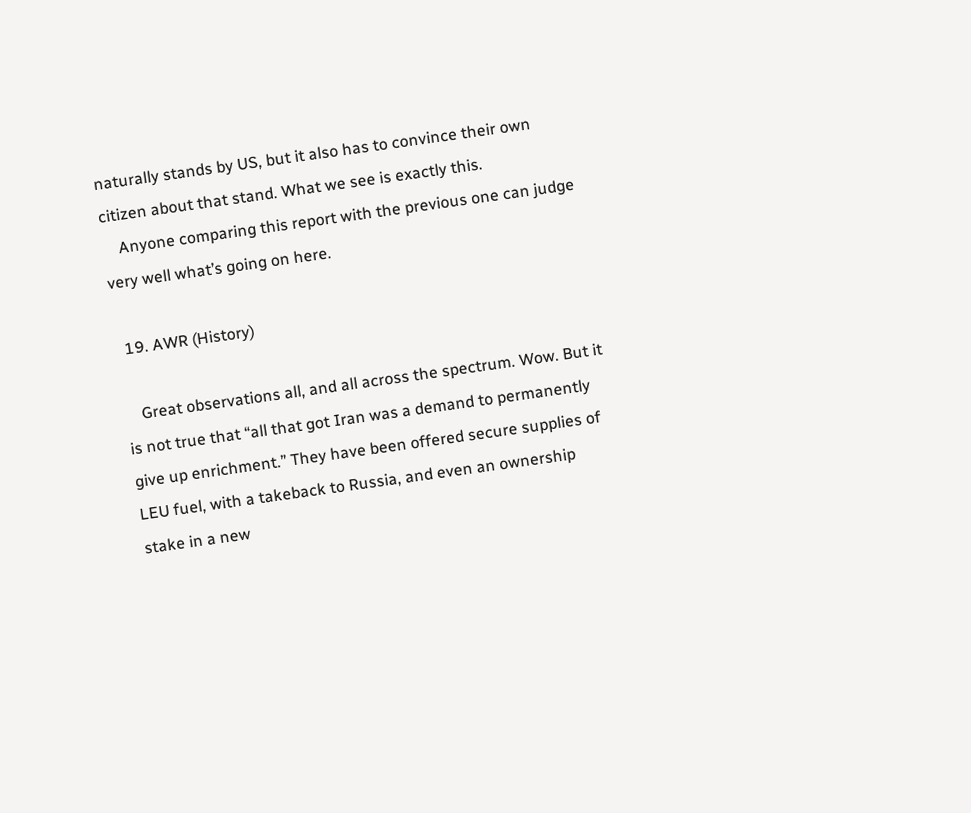naturally stands by US, but it also has to convince their own citizen about that stand. What we see is exactly this.
    Anyone comparing this report with the previous one can judge very well what’s going on here.

  19. AWR (History)

    Great observations all, and all across the spectrum. Wow. But it is not true that “all that got Iran was a demand to permanently give up enrichment.” They have been offered secure supplies of LEU fuel, with a takeback to Russia, and even an ownership stake in a new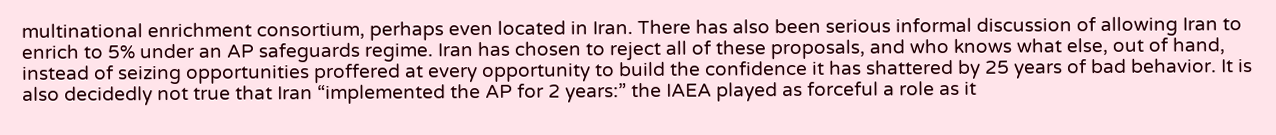multinational enrichment consortium, perhaps even located in Iran. There has also been serious informal discussion of allowing Iran to enrich to 5% under an AP safeguards regime. Iran has chosen to reject all of these proposals, and who knows what else, out of hand, instead of seizing opportunities proffered at every opportunity to build the confidence it has shattered by 25 years of bad behavior. It is also decidedly not true that Iran “implemented the AP for 2 years:” the IAEA played as forceful a role as it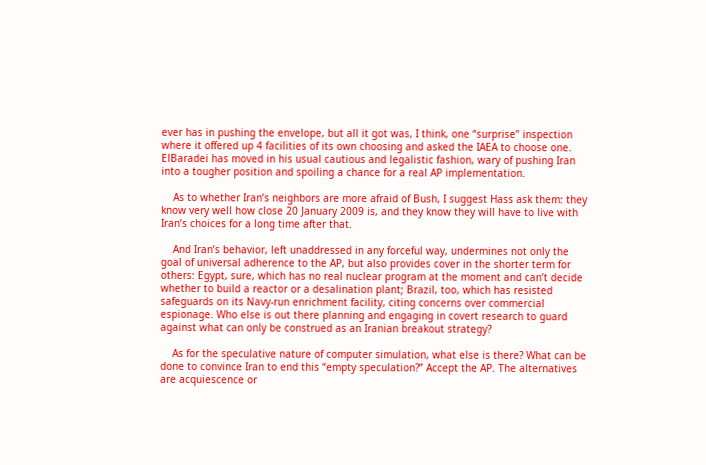ever has in pushing the envelope, but all it got was, I think, one “surprise” inspection where it offered up 4 facilities of its own choosing and asked the IAEA to choose one. ElBaradei has moved in his usual cautious and legalistic fashion, wary of pushing Iran into a tougher position and spoiling a chance for a real AP implementation.

    As to whether Iran’s neighbors are more afraid of Bush, I suggest Hass ask them: they know very well how close 20 January 2009 is, and they know they will have to live with Iran’s choices for a long time after that.

    And Iran’s behavior, left unaddressed in any forceful way, undermines not only the goal of universal adherence to the AP, but also provides cover in the shorter term for others: Egypt, sure, which has no real nuclear program at the moment and can’t decide whether to build a reactor or a desalination plant; Brazil, too, which has resisted safeguards on its Navy-run enrichment facility, citing concerns over commercial espionage. Who else is out there planning and engaging in covert research to guard against what can only be construed as an Iranian breakout strategy?

    As for the speculative nature of computer simulation, what else is there? What can be done to convince Iran to end this “empty speculation?” Accept the AP. The alternatives are acquiescence or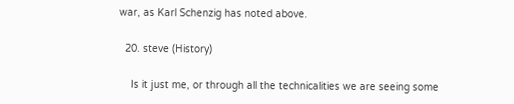war, as Karl Schenzig has noted above.

  20. steve (History)

    Is it just me, or through all the technicalities we are seeing some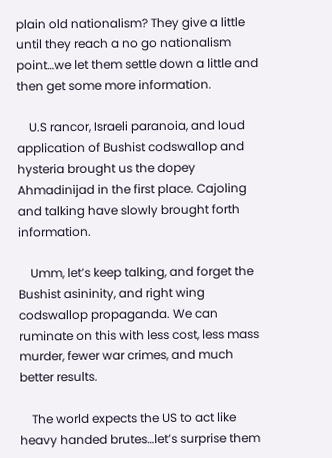plain old nationalism? They give a little until they reach a no go nationalism point…we let them settle down a little and then get some more information.

    U.S rancor, Israeli paranoia, and loud application of Bushist codswallop and hysteria brought us the dopey Ahmadinijad in the first place. Cajoling and talking have slowly brought forth information.

    Umm, let’s keep talking, and forget the Bushist asininity, and right wing codswallop propaganda. We can ruminate on this with less cost, less mass murder, fewer war crimes, and much better results.

    The world expects the US to act like heavy handed brutes…let’s surprise them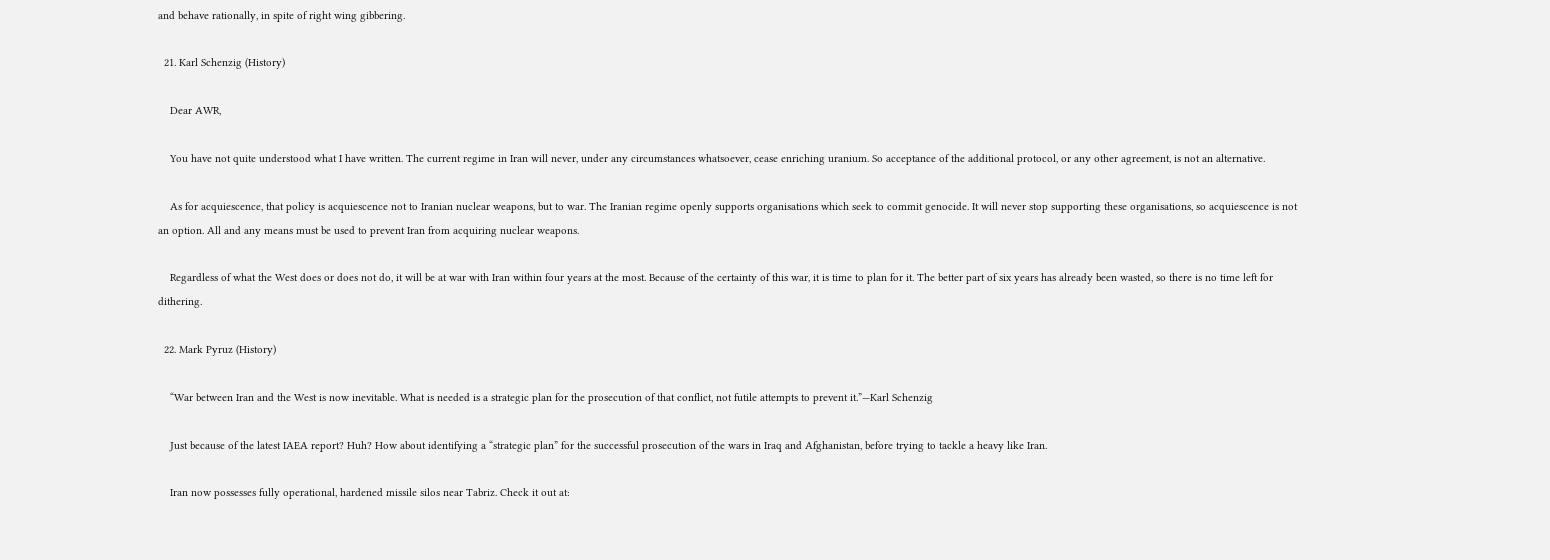and behave rationally, in spite of right wing gibbering.

  21. Karl Schenzig (History)

    Dear AWR,

    You have not quite understood what I have written. The current regime in Iran will never, under any circumstances whatsoever, cease enriching uranium. So acceptance of the additional protocol, or any other agreement, is not an alternative.

    As for acquiescence, that policy is acquiescence not to Iranian nuclear weapons, but to war. The Iranian regime openly supports organisations which seek to commit genocide. It will never stop supporting these organisations, so acquiescence is not an option. All and any means must be used to prevent Iran from acquiring nuclear weapons.

    Regardless of what the West does or does not do, it will be at war with Iran within four years at the most. Because of the certainty of this war, it is time to plan for it. The better part of six years has already been wasted, so there is no time left for dithering.

  22. Mark Pyruz (History)

    “War between Iran and the West is now inevitable. What is needed is a strategic plan for the prosecution of that conflict, not futile attempts to prevent it.”—Karl Schenzig

    Just because of the latest IAEA report? Huh? How about identifying a “strategic plan” for the successful prosecution of the wars in Iraq and Afghanistan, before trying to tackle a heavy like Iran.

    Iran now possesses fully operational, hardened missile silos near Tabriz. Check it out at: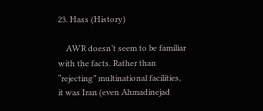23. Hass (History)

    AWR doesn’t seem to be familiar with the facts. Rather than “rejecting” multinational facilities, it was Iran (even Ahmadinejad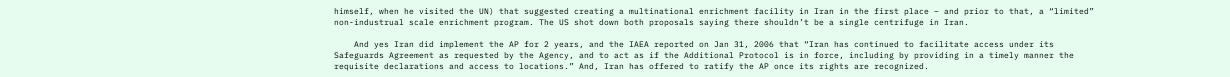himself, when he visited the UN) that suggested creating a multinational enrichment facility in Iran in the first place – and prior to that, a “limited” non-industrual scale enrichment program. The US shot down both proposals saying there shouldn’t be a single centrifuge in Iran.

    And yes Iran did implement the AP for 2 years, and the IAEA reported on Jan 31, 2006 that “Iran has continued to facilitate access under its Safeguards Agreement as requested by the Agency, and to act as if the Additional Protocol is in force, including by providing in a timely manner the requisite declarations and access to locations.” And, Iran has offered to ratify the AP once its rights are recognized.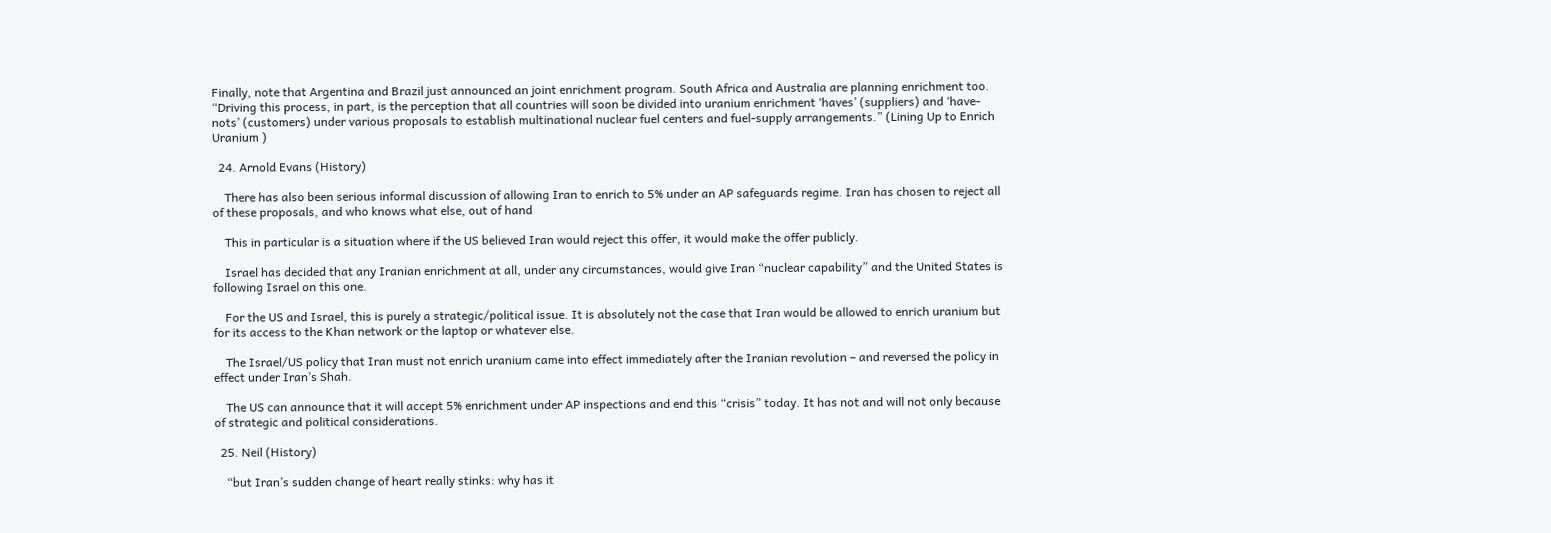Finally, note that Argentina and Brazil just announced an joint enrichment program. South Africa and Australia are planning enrichment too. “Driving this process, in part, is the perception that all countries will soon be divided into uranium enrichment ‘haves’ (suppliers) and ‘have-nots’ (customers) under various proposals to establish multinational nuclear fuel centers and fuel-supply arrangements.” (Lining Up to Enrich Uranium )

  24. Arnold Evans (History)

    There has also been serious informal discussion of allowing Iran to enrich to 5% under an AP safeguards regime. Iran has chosen to reject all of these proposals, and who knows what else, out of hand

    This in particular is a situation where if the US believed Iran would reject this offer, it would make the offer publicly.

    Israel has decided that any Iranian enrichment at all, under any circumstances, would give Iran “nuclear capability” and the United States is following Israel on this one.

    For the US and Israel, this is purely a strategic/political issue. It is absolutely not the case that Iran would be allowed to enrich uranium but for its access to the Khan network or the laptop or whatever else.

    The Israel/US policy that Iran must not enrich uranium came into effect immediately after the Iranian revolution – and reversed the policy in effect under Iran’s Shah.

    The US can announce that it will accept 5% enrichment under AP inspections and end this “crisis” today. It has not and will not only because of strategic and political considerations.

  25. Neil (History)

    “but Iran’s sudden change of heart really stinks: why has it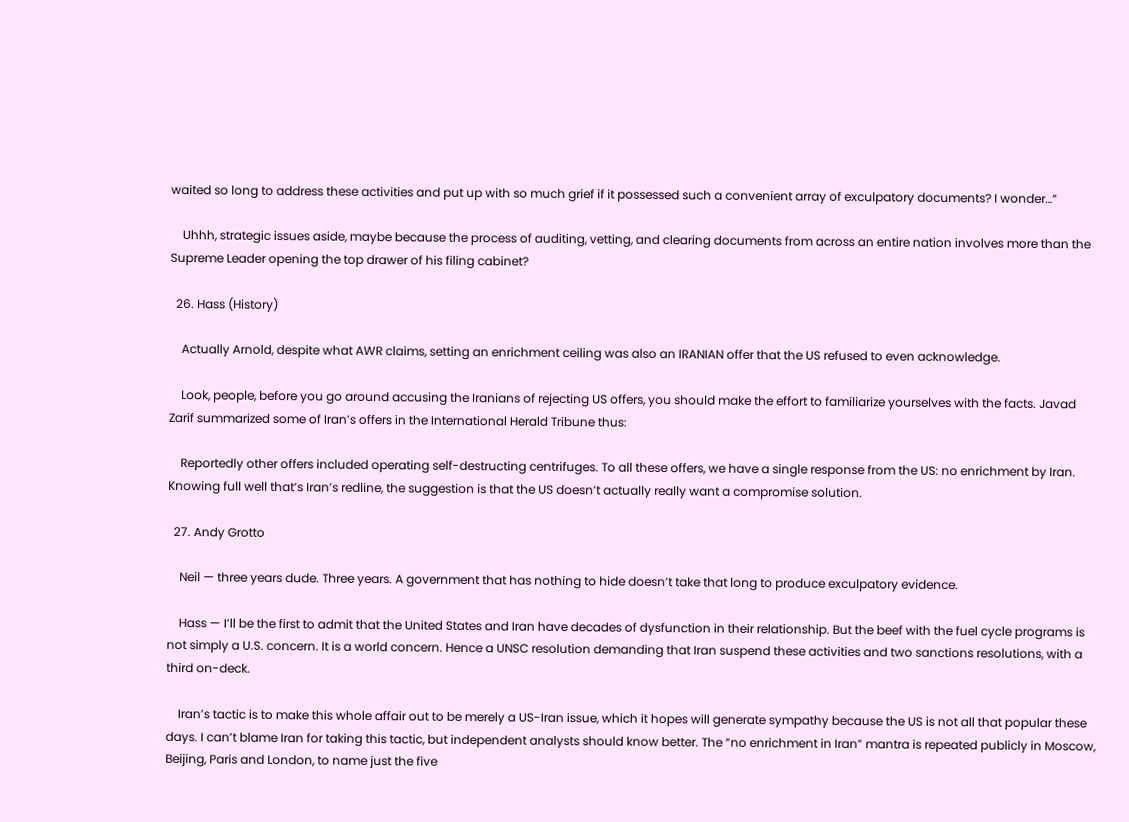waited so long to address these activities and put up with so much grief if it possessed such a convenient array of exculpatory documents? I wonder…”

    Uhhh, strategic issues aside, maybe because the process of auditing, vetting, and clearing documents from across an entire nation involves more than the Supreme Leader opening the top drawer of his filing cabinet?

  26. Hass (History)

    Actually Arnold, despite what AWR claims, setting an enrichment ceiling was also an IRANIAN offer that the US refused to even acknowledge.

    Look, people, before you go around accusing the Iranians of rejecting US offers, you should make the effort to familiarize yourselves with the facts. Javad Zarif summarized some of Iran’s offers in the International Herald Tribune thus:

    Reportedly other offers included operating self-destructing centrifuges. To all these offers, we have a single response from the US: no enrichment by Iran. Knowing full well that’s Iran’s redline, the suggestion is that the US doesn’t actually really want a compromise solution.

  27. Andy Grotto

    Neil — three years dude. Three years. A government that has nothing to hide doesn’t take that long to produce exculpatory evidence.

    Hass — I’ll be the first to admit that the United States and Iran have decades of dysfunction in their relationship. But the beef with the fuel cycle programs is not simply a U.S. concern. It is a world concern. Hence a UNSC resolution demanding that Iran suspend these activities and two sanctions resolutions, with a third on-deck.

    Iran’s tactic is to make this whole affair out to be merely a US-Iran issue, which it hopes will generate sympathy because the US is not all that popular these days. I can’t blame Iran for taking this tactic, but independent analysts should know better. The “no enrichment in Iran” mantra is repeated publicly in Moscow, Beijing, Paris and London, to name just the five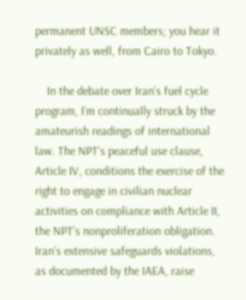permanent UNSC members; you hear it privately as well, from Cairo to Tokyo.

    In the debate over Iran’s fuel cycle program, I’m continually struck by the amateurish readings of international law. The NPT’s peaceful use clause, Article IV, conditions the exercise of the right to engage in civilian nuclear activities on compliance with Article II, the NPT’s nonproliferation obligation. Iran’s extensive safeguards violations, as documented by the IAEA, raise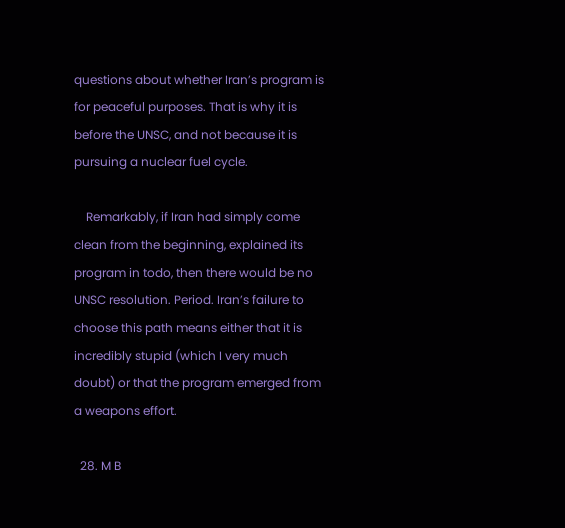questions about whether Iran’s program is for peaceful purposes. That is why it is before the UNSC, and not because it is pursuing a nuclear fuel cycle.

    Remarkably, if Iran had simply come clean from the beginning, explained its program in todo, then there would be no UNSC resolution. Period. Iran’s failure to choose this path means either that it is incredibly stupid (which I very much doubt) or that the program emerged from a weapons effort.

  28. M B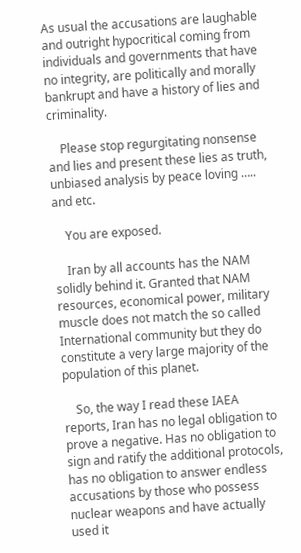As usual the accusations are laughable and outright hypocritical coming from individuals and governments that have no integrity, are politically and morally bankrupt and have a history of lies and criminality.

    Please stop regurgitating nonsense and lies and present these lies as truth, unbiased analysis by peace loving ….. and etc.

    You are exposed.

    Iran by all accounts has the NAM solidly behind it. Granted that NAM resources, economical power, military muscle does not match the so called International community but they do constitute a very large majority of the population of this planet.

    So, the way I read these IAEA reports, Iran has no legal obligation to prove a negative. Has no obligation to sign and ratify the additional protocols, has no obligation to answer endless accusations by those who possess nuclear weapons and have actually used it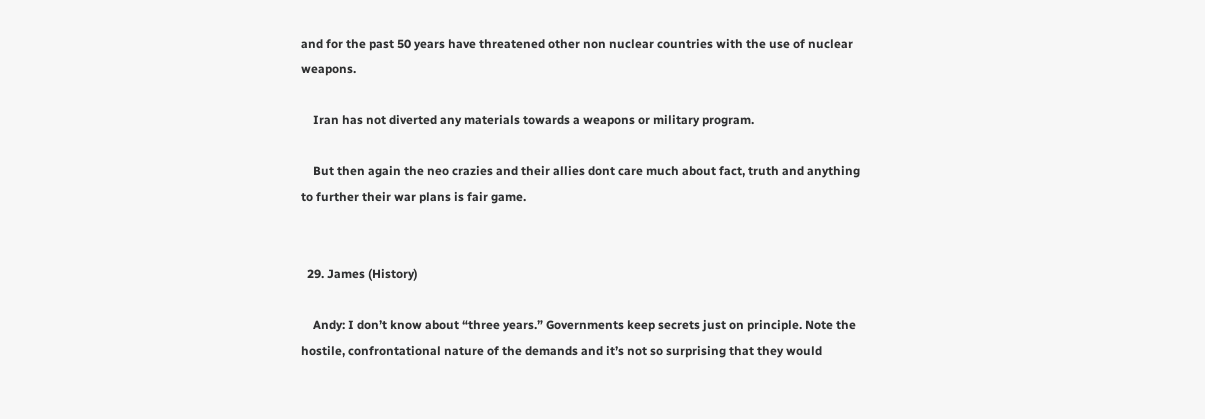and for the past 50 years have threatened other non nuclear countries with the use of nuclear weapons.

    Iran has not diverted any materials towards a weapons or military program.

    But then again the neo crazies and their allies dont care much about fact, truth and anything to further their war plans is fair game.


  29. James (History)

    Andy: I don’t know about “three years.” Governments keep secrets just on principle. Note the hostile, confrontational nature of the demands and it’s not so surprising that they would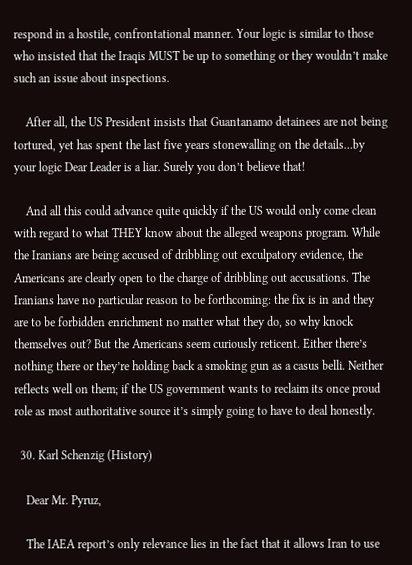respond in a hostile, confrontational manner. Your logic is similar to those who insisted that the Iraqis MUST be up to something or they wouldn’t make such an issue about inspections.

    After all, the US President insists that Guantanamo detainees are not being tortured, yet has spent the last five years stonewalling on the details…by your logic Dear Leader is a liar. Surely you don’t believe that!

    And all this could advance quite quickly if the US would only come clean with regard to what THEY know about the alleged weapons program. While the Iranians are being accused of dribbling out exculpatory evidence, the Americans are clearly open to the charge of dribbling out accusations. The Iranians have no particular reason to be forthcoming: the fix is in and they are to be forbidden enrichment no matter what they do, so why knock themselves out? But the Americans seem curiously reticent. Either there’s nothing there or they’re holding back a smoking gun as a casus belli. Neither reflects well on them; if the US government wants to reclaim its once proud role as most authoritative source it’s simply going to have to deal honestly.

  30. Karl Schenzig (History)

    Dear Mr. Pyruz,

    The IAEA report’s only relevance lies in the fact that it allows Iran to use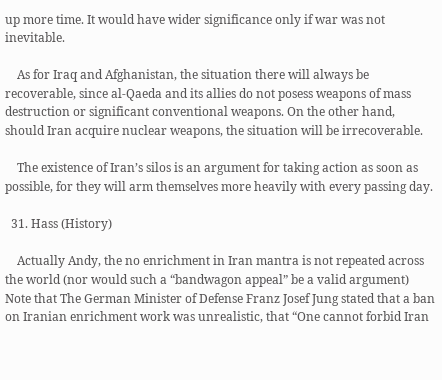up more time. It would have wider significance only if war was not inevitable.

    As for Iraq and Afghanistan, the situation there will always be recoverable, since al-Qaeda and its allies do not posess weapons of mass destruction or significant conventional weapons. On the other hand, should Iran acquire nuclear weapons, the situation will be irrecoverable.

    The existence of Iran’s silos is an argument for taking action as soon as possible, for they will arm themselves more heavily with every passing day.

  31. Hass (History)

    Actually Andy, the no enrichment in Iran mantra is not repeated across the world (nor would such a “bandwagon appeal” be a valid argument) Note that The German Minister of Defense Franz Josef Jung stated that a ban on Iranian enrichment work was unrealistic, that “One cannot forbid Iran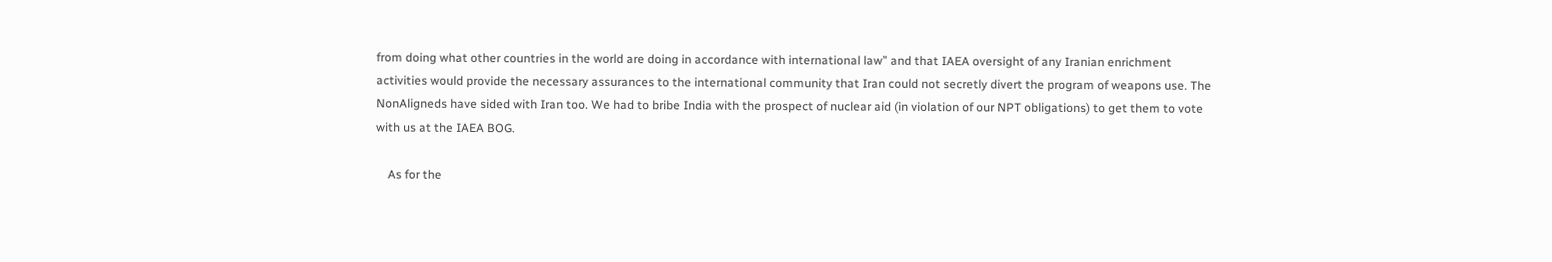from doing what other countries in the world are doing in accordance with international law” and that IAEA oversight of any Iranian enrichment activities would provide the necessary assurances to the international community that Iran could not secretly divert the program of weapons use. The NonAligneds have sided with Iran too. We had to bribe India with the prospect of nuclear aid (in violation of our NPT obligations) to get them to vote with us at the IAEA BOG.

    As for the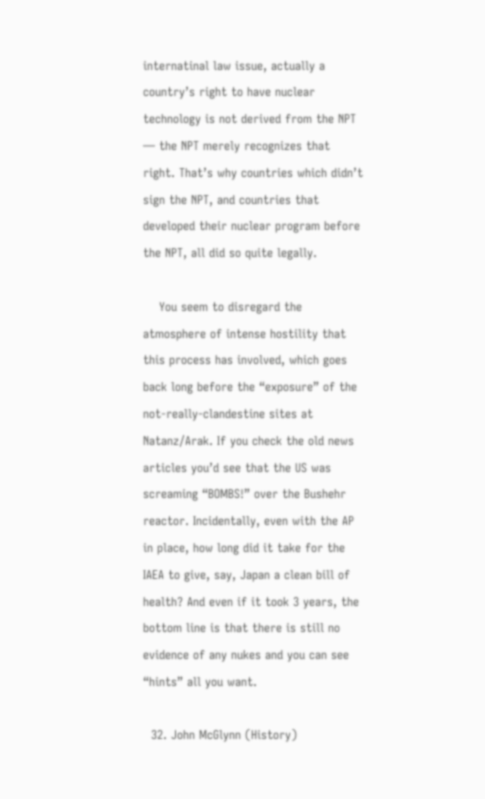internatinal law issue, actually a country’s right to have nuclear technology is not derived from the NPT — the NPT merely recognizes that right. That’s why countries which didn’t sign the NPT, and countries that developed their nuclear program before the NPT, all did so quite legally.

    You seem to disregard the atmosphere of intense hostility that this process has involved, which goes back long before the “exposure” of the not-really-clandestine sites at Natanz/Arak. If you check the old news articles you’d see that the US was screaming “BOMBS!” over the Bushehr reactor. Incidentally, even with the AP in place, how long did it take for the IAEA to give, say, Japan a clean bill of health? And even if it took 3 years, the bottom line is that there is still no evidence of any nukes and you can see “hints” all you want.

  32. John McGlynn (History)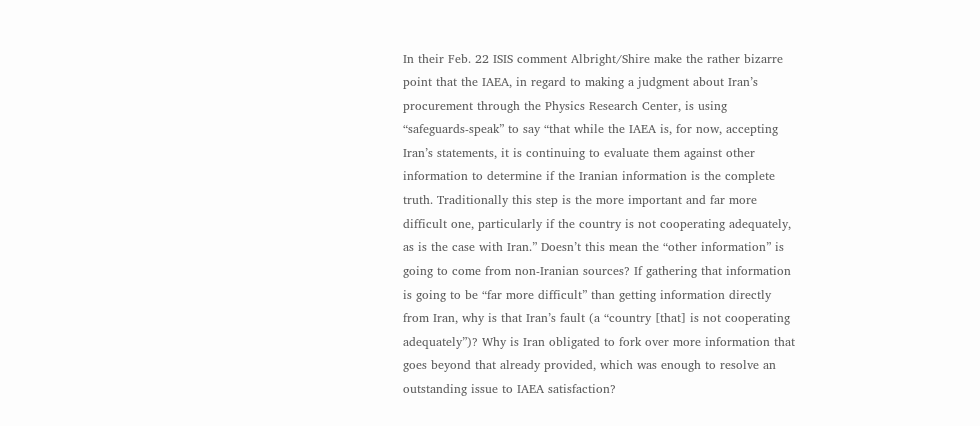In their Feb. 22 ISIS comment Albright/Shire make the rather bizarre point that the IAEA, in regard to making a judgment about Iran’s procurement through the Physics Research Center, is using “safeguards-speak” to say “that while the IAEA is, for now, accepting Iran’s statements, it is continuing to evaluate them against other information to determine if the Iranian information is the complete truth. Traditionally this step is the more important and far more difficult one, particularly if the country is not cooperating adequately, as is the case with Iran.” Doesn’t this mean the “other information” is going to come from non-Iranian sources? If gathering that information is going to be “far more difficult” than getting information directly from Iran, why is that Iran’s fault (a “country [that] is not cooperating adequately”)? Why is Iran obligated to fork over more information that goes beyond that already provided, which was enough to resolve an outstanding issue to IAEA satisfaction?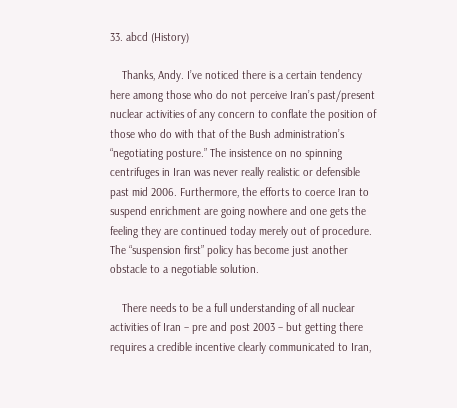33. abcd (History)

    Thanks, Andy. I’ve noticed there is a certain tendency here among those who do not perceive Iran’s past/present nuclear activities of any concern to conflate the position of those who do with that of the Bush administration’s “negotiating posture.” The insistence on no spinning centrifuges in Iran was never really realistic or defensible past mid 2006. Furthermore, the efforts to coerce Iran to suspend enrichment are going nowhere and one gets the feeling they are continued today merely out of procedure. The “suspension first” policy has become just another obstacle to a negotiable solution.

    There needs to be a full understanding of all nuclear activities of Iran – pre and post 2003 – but getting there requires a credible incentive clearly communicated to Iran,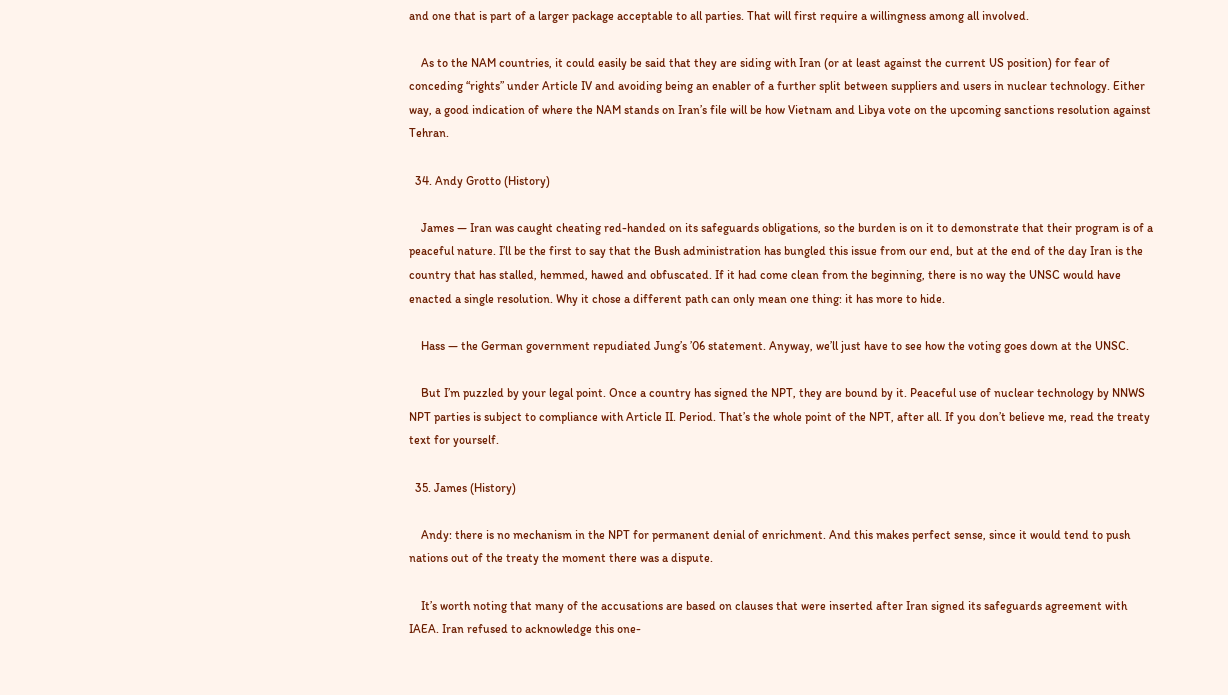and one that is part of a larger package acceptable to all parties. That will first require a willingness among all involved.

    As to the NAM countries, it could easily be said that they are siding with Iran (or at least against the current US position) for fear of conceding “rights” under Article IV and avoiding being an enabler of a further split between suppliers and users in nuclear technology. Either way, a good indication of where the NAM stands on Iran’s file will be how Vietnam and Libya vote on the upcoming sanctions resolution against Tehran.

  34. Andy Grotto (History)

    James — Iran was caught cheating red-handed on its safeguards obligations, so the burden is on it to demonstrate that their program is of a peaceful nature. I’ll be the first to say that the Bush administration has bungled this issue from our end, but at the end of the day Iran is the country that has stalled, hemmed, hawed and obfuscated. If it had come clean from the beginning, there is no way the UNSC would have enacted a single resolution. Why it chose a different path can only mean one thing: it has more to hide.

    Hass — the German government repudiated Jung’s ’06 statement. Anyway, we’ll just have to see how the voting goes down at the UNSC.

    But I’m puzzled by your legal point. Once a country has signed the NPT, they are bound by it. Peaceful use of nuclear technology by NNWS NPT parties is subject to compliance with Article II. Period. That’s the whole point of the NPT, after all. If you don’t believe me, read the treaty text for yourself.

  35. James (History)

    Andy: there is no mechanism in the NPT for permanent denial of enrichment. And this makes perfect sense, since it would tend to push nations out of the treaty the moment there was a dispute.

    It’s worth noting that many of the accusations are based on clauses that were inserted after Iran signed its safeguards agreement with IAEA. Iran refused to acknowledge this one-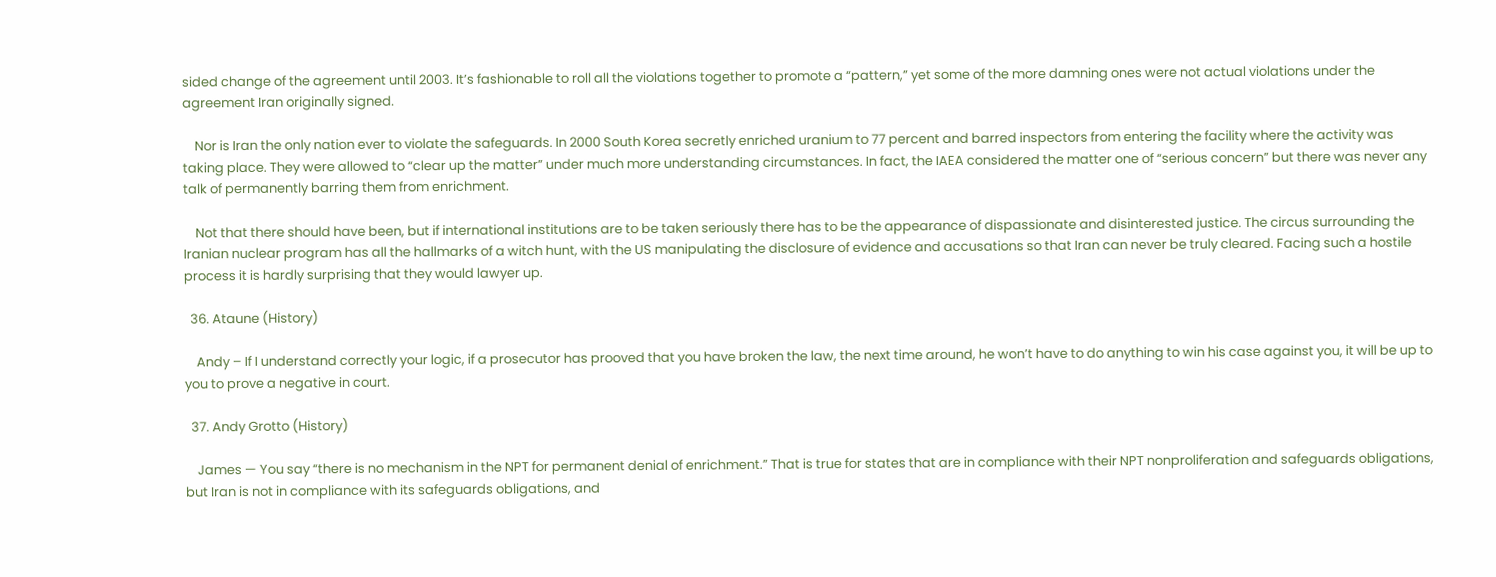sided change of the agreement until 2003. It’s fashionable to roll all the violations together to promote a “pattern,” yet some of the more damning ones were not actual violations under the agreement Iran originally signed.

    Nor is Iran the only nation ever to violate the safeguards. In 2000 South Korea secretly enriched uranium to 77 percent and barred inspectors from entering the facility where the activity was taking place. They were allowed to “clear up the matter” under much more understanding circumstances. In fact, the IAEA considered the matter one of “serious concern” but there was never any talk of permanently barring them from enrichment.

    Not that there should have been, but if international institutions are to be taken seriously there has to be the appearance of dispassionate and disinterested justice. The circus surrounding the Iranian nuclear program has all the hallmarks of a witch hunt, with the US manipulating the disclosure of evidence and accusations so that Iran can never be truly cleared. Facing such a hostile process it is hardly surprising that they would lawyer up.

  36. Ataune (History)

    Andy – If I understand correctly your logic, if a prosecutor has prooved that you have broken the law, the next time around, he won’t have to do anything to win his case against you, it will be up to you to prove a negative in court.

  37. Andy Grotto (History)

    James — You say “there is no mechanism in the NPT for permanent denial of enrichment.” That is true for states that are in compliance with their NPT nonproliferation and safeguards obligations, but Iran is not in compliance with its safeguards obligations, and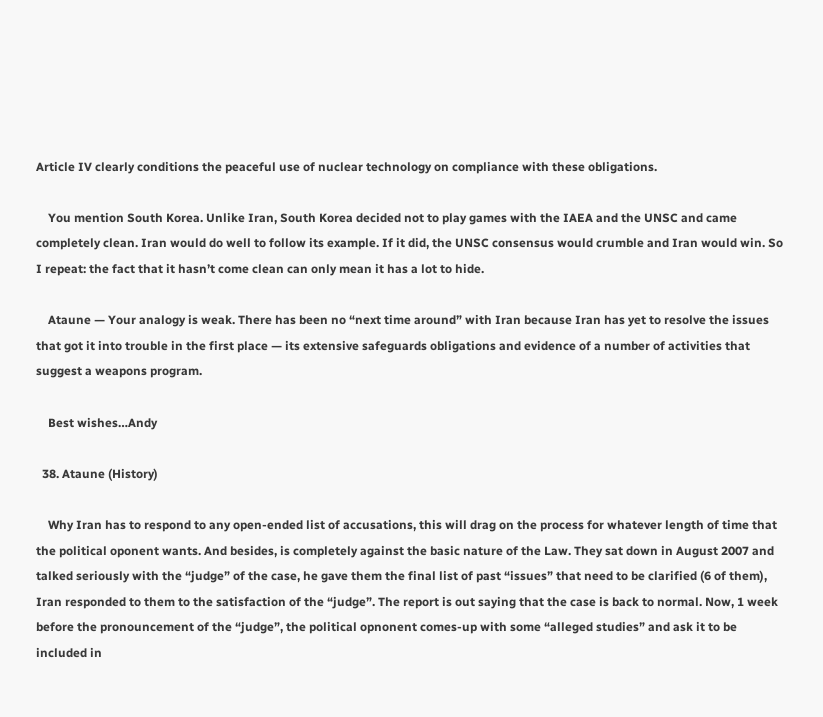Article IV clearly conditions the peaceful use of nuclear technology on compliance with these obligations.

    You mention South Korea. Unlike Iran, South Korea decided not to play games with the IAEA and the UNSC and came completely clean. Iran would do well to follow its example. If it did, the UNSC consensus would crumble and Iran would win. So I repeat: the fact that it hasn’t come clean can only mean it has a lot to hide.

    Ataune — Your analogy is weak. There has been no “next time around” with Iran because Iran has yet to resolve the issues that got it into trouble in the first place — its extensive safeguards obligations and evidence of a number of activities that suggest a weapons program.

    Best wishes…Andy

  38. Ataune (History)

    Why Iran has to respond to any open-ended list of accusations, this will drag on the process for whatever length of time that the political oponent wants. And besides, is completely against the basic nature of the Law. They sat down in August 2007 and talked seriously with the “judge” of the case, he gave them the final list of past “issues” that need to be clarified (6 of them), Iran responded to them to the satisfaction of the “judge”. The report is out saying that the case is back to normal. Now, 1 week before the pronouncement of the “judge”, the political opnonent comes-up with some “alleged studies” and ask it to be included in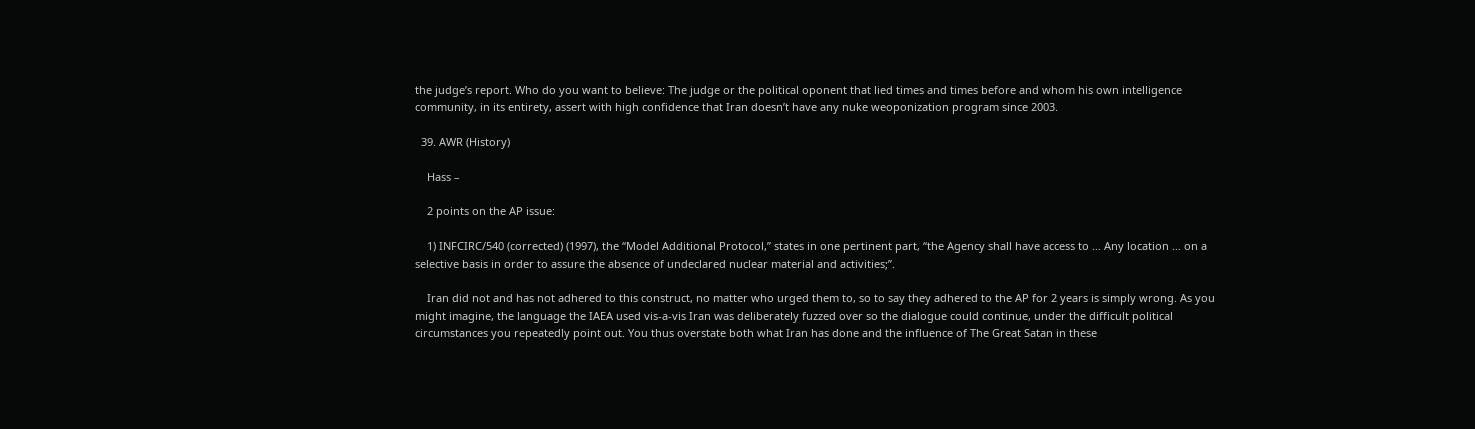the judge’s report. Who do you want to believe: The judge or the political oponent that lied times and times before and whom his own intelligence community, in its entirety, assert with high confidence that Iran doesn’t have any nuke weoponization program since 2003.

  39. AWR (History)

    Hass –

    2 points on the AP issue:

    1) INFCIRC/540 (corrected) (1997), the “Model Additional Protocol,” states in one pertinent part, “the Agency shall have access to … Any location … on a selective basis in order to assure the absence of undeclared nuclear material and activities;”.

    Iran did not and has not adhered to this construct, no matter who urged them to, so to say they adhered to the AP for 2 years is simply wrong. As you might imagine, the language the IAEA used vis-a-vis Iran was deliberately fuzzed over so the dialogue could continue, under the difficult political circumstances you repeatedly point out. You thus overstate both what Iran has done and the influence of The Great Satan in these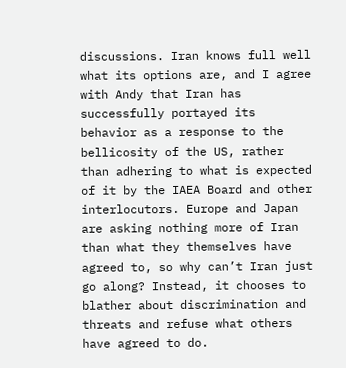discussions. Iran knows full well what its options are, and I agree with Andy that Iran has successfully portayed its behavior as a response to the bellicosity of the US, rather than adhering to what is expected of it by the IAEA Board and other interlocutors. Europe and Japan are asking nothing more of Iran than what they themselves have agreed to, so why can’t Iran just go along? Instead, it chooses to blather about discrimination and threats and refuse what others have agreed to do.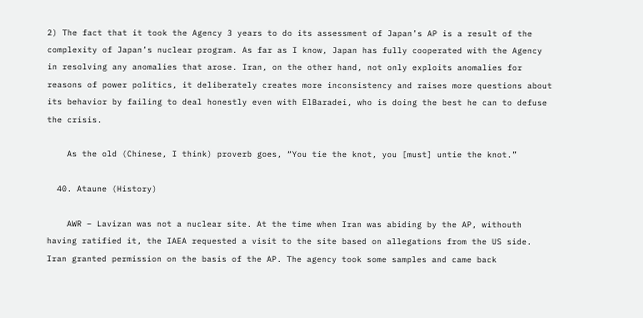2) The fact that it took the Agency 3 years to do its assessment of Japan’s AP is a result of the complexity of Japan’s nuclear program. As far as I know, Japan has fully cooperated with the Agency in resolving any anomalies that arose. Iran, on the other hand, not only exploits anomalies for reasons of power politics, it deliberately creates more inconsistency and raises more questions about its behavior by failing to deal honestly even with ElBaradei, who is doing the best he can to defuse the crisis.

    As the old (Chinese, I think) proverb goes, “You tie the knot, you [must] untie the knot.”

  40. Ataune (History)

    AWR – Lavizan was not a nuclear site. At the time when Iran was abiding by the AP, withouth having ratified it, the IAEA requested a visit to the site based on allegations from the US side. Iran granted permission on the basis of the AP. The agency took some samples and came back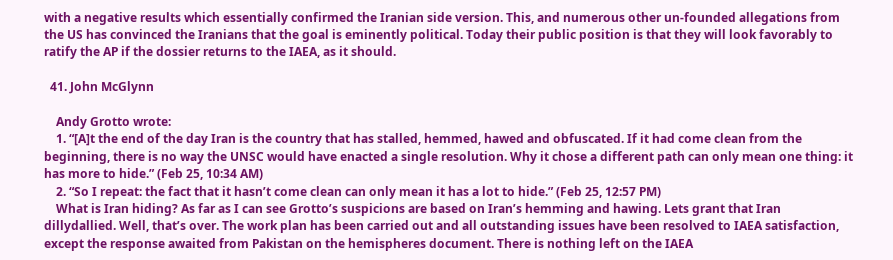with a negative results which essentially confirmed the Iranian side version. This, and numerous other un-founded allegations from the US has convinced the Iranians that the goal is eminently political. Today their public position is that they will look favorably to ratify the AP if the dossier returns to the IAEA, as it should.

  41. John McGlynn

    Andy Grotto wrote:
    1. “[A]t the end of the day Iran is the country that has stalled, hemmed, hawed and obfuscated. If it had come clean from the beginning, there is no way the UNSC would have enacted a single resolution. Why it chose a different path can only mean one thing: it has more to hide.” (Feb 25, 10:34 AM)
    2. “So I repeat: the fact that it hasn’t come clean can only mean it has a lot to hide.” (Feb 25, 12:57 PM)
    What is Iran hiding? As far as I can see Grotto’s suspicions are based on Iran’s hemming and hawing. Lets grant that Iran dillydallied. Well, that’s over. The work plan has been carried out and all outstanding issues have been resolved to IAEA satisfaction, except the response awaited from Pakistan on the hemispheres document. There is nothing left on the IAEA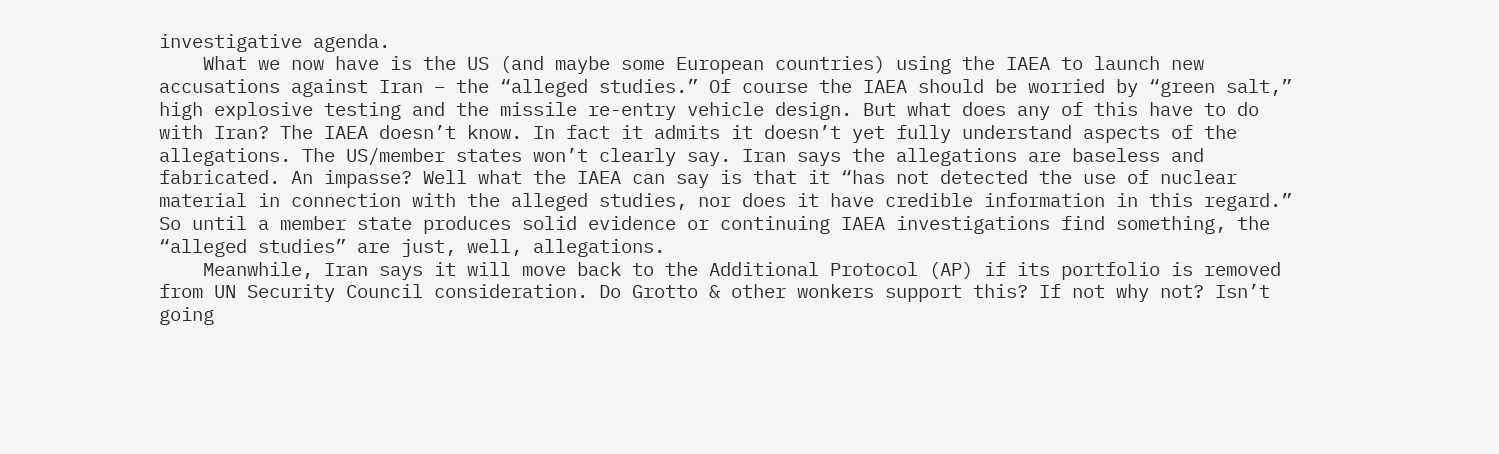investigative agenda.
    What we now have is the US (and maybe some European countries) using the IAEA to launch new accusations against Iran – the “alleged studies.” Of course the IAEA should be worried by “green salt,” high explosive testing and the missile re-entry vehicle design. But what does any of this have to do with Iran? The IAEA doesn’t know. In fact it admits it doesn’t yet fully understand aspects of the allegations. The US/member states won’t clearly say. Iran says the allegations are baseless and fabricated. An impasse? Well what the IAEA can say is that it “has not detected the use of nuclear material in connection with the alleged studies, nor does it have credible information in this regard.” So until a member state produces solid evidence or continuing IAEA investigations find something, the “alleged studies” are just, well, allegations.
    Meanwhile, Iran says it will move back to the Additional Protocol (AP) if its portfolio is removed from UN Security Council consideration. Do Grotto & other wonkers support this? If not why not? Isn’t going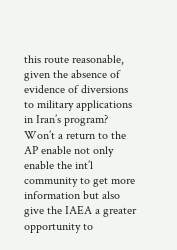this route reasonable, given the absence of evidence of diversions to military applications in Iran’s program? Won’t a return to the AP enable not only enable the int’l community to get more information but also give the IAEA a greater opportunity to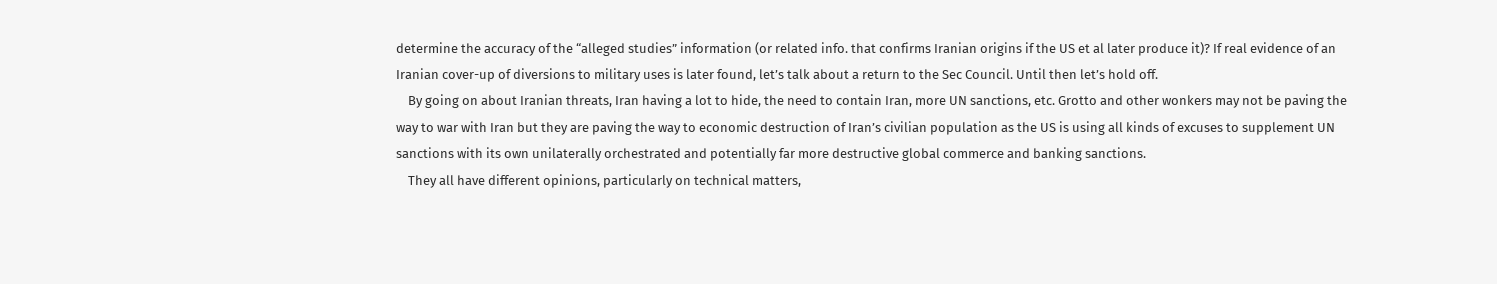determine the accuracy of the “alleged studies” information (or related info. that confirms Iranian origins if the US et al later produce it)? If real evidence of an Iranian cover-up of diversions to military uses is later found, let’s talk about a return to the Sec Council. Until then let’s hold off.
    By going on about Iranian threats, Iran having a lot to hide, the need to contain Iran, more UN sanctions, etc. Grotto and other wonkers may not be paving the way to war with Iran but they are paving the way to economic destruction of Iran’s civilian population as the US is using all kinds of excuses to supplement UN sanctions with its own unilaterally orchestrated and potentially far more destructive global commerce and banking sanctions.
    They all have different opinions, particularly on technical matters,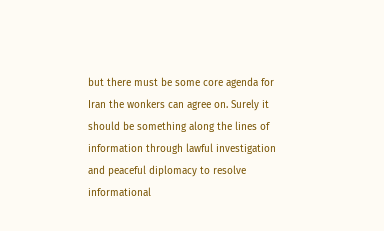but there must be some core agenda for Iran the wonkers can agree on. Surely it should be something along the lines of information through lawful investigation and peaceful diplomacy to resolve informational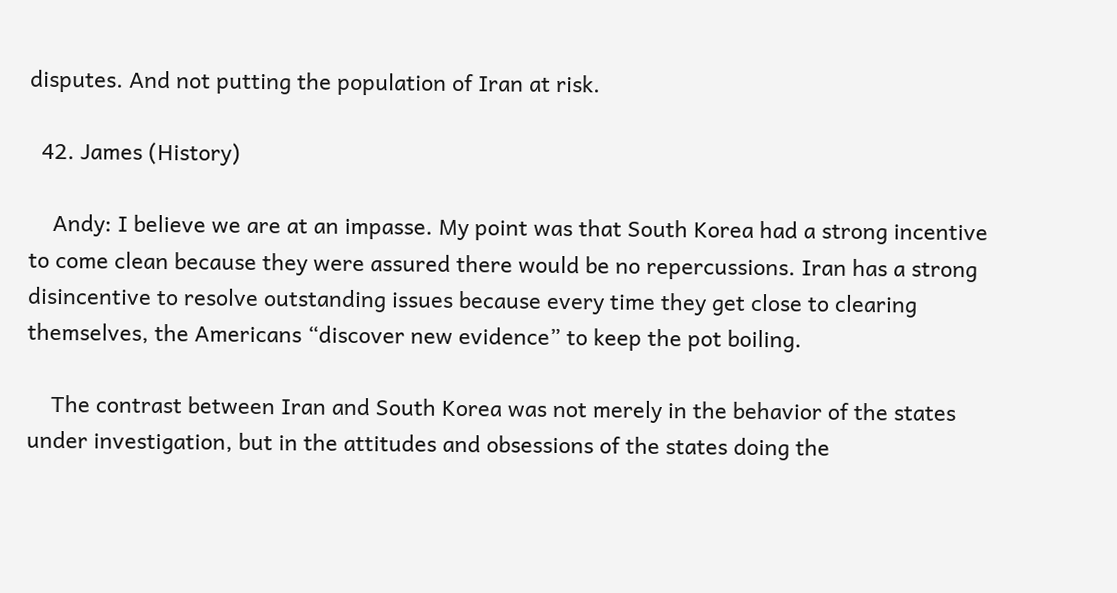disputes. And not putting the population of Iran at risk.

  42. James (History)

    Andy: I believe we are at an impasse. My point was that South Korea had a strong incentive to come clean because they were assured there would be no repercussions. Iran has a strong disincentive to resolve outstanding issues because every time they get close to clearing themselves, the Americans “discover new evidence” to keep the pot boiling.

    The contrast between Iran and South Korea was not merely in the behavior of the states under investigation, but in the attitudes and obsessions of the states doing the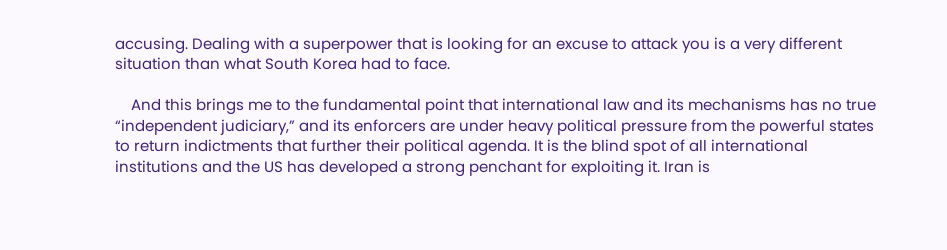accusing. Dealing with a superpower that is looking for an excuse to attack you is a very different situation than what South Korea had to face.

    And this brings me to the fundamental point that international law and its mechanisms has no true “independent judiciary,” and its enforcers are under heavy political pressure from the powerful states to return indictments that further their political agenda. It is the blind spot of all international institutions and the US has developed a strong penchant for exploiting it. Iran is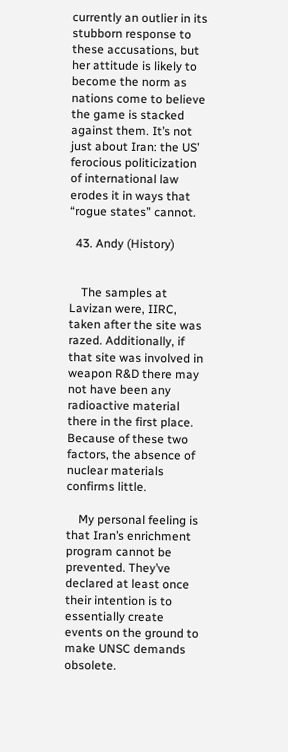currently an outlier in its stubborn response to these accusations, but her attitude is likely to become the norm as nations come to believe the game is stacked against them. It’s not just about Iran: the US’ ferocious politicization of international law erodes it in ways that “rogue states” cannot.

  43. Andy (History)


    The samples at Lavizan were, IIRC, taken after the site was razed. Additionally, if that site was involved in weapon R&D there may not have been any radioactive material there in the first place. Because of these two factors, the absence of nuclear materials confirms little.

    My personal feeling is that Iran’s enrichment program cannot be prevented. They’ve declared at least once their intention is to essentially create events on the ground to make UNSC demands obsolete.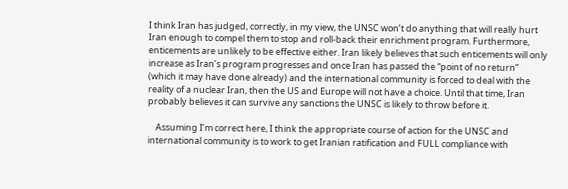I think Iran has judged, correctly, in my view, the UNSC won’t do anything that will really hurt Iran enough to compel them to stop and roll-back their enrichment program. Furthermore, enticements are unlikely to be effective either. Iran likely believes that such enticements will only increase as Iran’s program progresses and once Iran has passed the “point of no return” (which it may have done already) and the international community is forced to deal with the reality of a nuclear Iran, then the US and Europe will not have a choice. Until that time, Iran probably believes it can survive any sanctions the UNSC is likely to throw before it.

    Assuming I’m correct here, I think the appropriate course of action for the UNSC and international community is to work to get Iranian ratification and FULL compliance with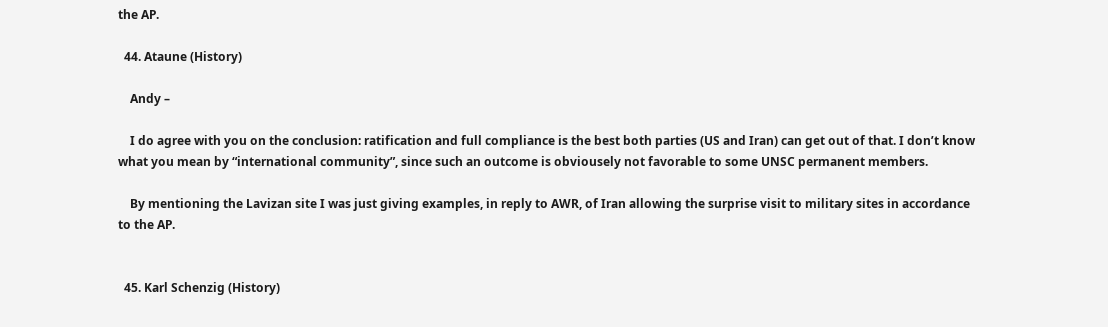the AP.

  44. Ataune (History)

    Andy –

    I do agree with you on the conclusion: ratification and full compliance is the best both parties (US and Iran) can get out of that. I don’t know what you mean by “international community”, since such an outcome is obviousely not favorable to some UNSC permanent members.

    By mentioning the Lavizan site I was just giving examples, in reply to AWR, of Iran allowing the surprise visit to military sites in accordance to the AP.


  45. Karl Schenzig (History)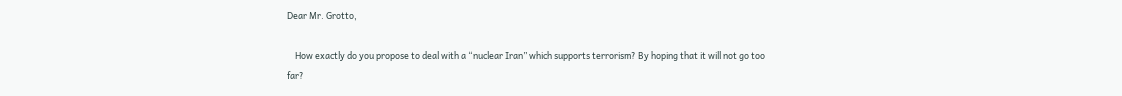Dear Mr. Grotto,

    How exactly do you propose to deal with a “nuclear Iran” which supports terrorism? By hoping that it will not go too far?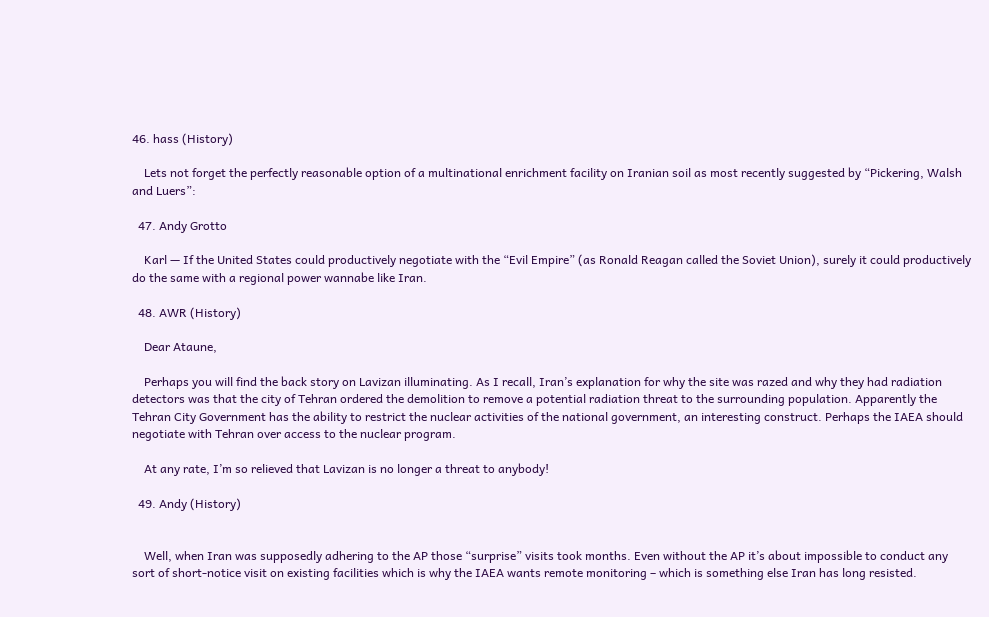46. hass (History)

    Lets not forget the perfectly reasonable option of a multinational enrichment facility on Iranian soil as most recently suggested by “Pickering, Walsh and Luers”:

  47. Andy Grotto

    Karl — If the United States could productively negotiate with the “Evil Empire” (as Ronald Reagan called the Soviet Union), surely it could productively do the same with a regional power wannabe like Iran.

  48. AWR (History)

    Dear Ataune,

    Perhaps you will find the back story on Lavizan illuminating. As I recall, Iran’s explanation for why the site was razed and why they had radiation detectors was that the city of Tehran ordered the demolition to remove a potential radiation threat to the surrounding population. Apparently the Tehran City Government has the ability to restrict the nuclear activities of the national government, an interesting construct. Perhaps the IAEA should negotiate with Tehran over access to the nuclear program.

    At any rate, I’m so relieved that Lavizan is no longer a threat to anybody!

  49. Andy (History)


    Well, when Iran was supposedly adhering to the AP those “surprise” visits took months. Even without the AP it’s about impossible to conduct any sort of short-notice visit on existing facilities which is why the IAEA wants remote monitoring – which is something else Iran has long resisted.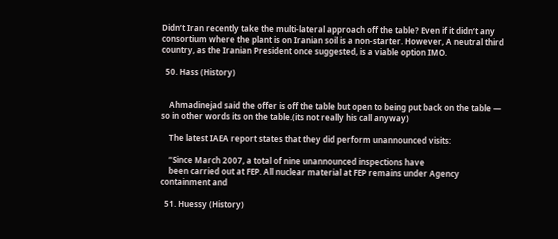Didn’t Iran recently take the multi-lateral approach off the table? Even if it didn’t any consortium where the plant is on Iranian soil is a non-starter. However, A neutral third country, as the Iranian President once suggested, is a viable option IMO.

  50. Hass (History)


    Ahmadinejad said the offer is off the table but open to being put back on the table — so in other words its on the table.(its not really his call anyway)

    The latest IAEA report states that they did perform unannounced visits:

    “Since March 2007, a total of nine unannounced inspections have
    been carried out at FEP. All nuclear material at FEP remains under Agency containment and

  51. Huessy (History)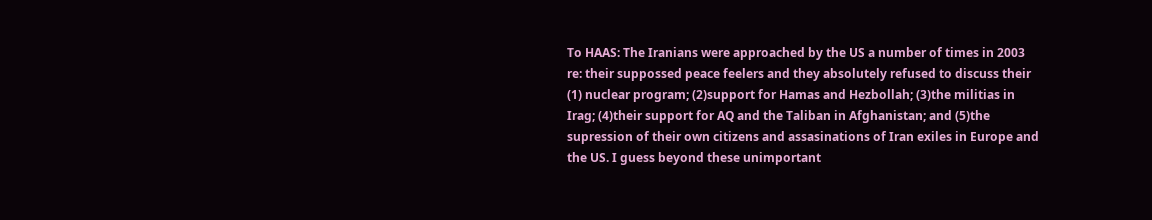To HAAS: The Iranians were approached by the US a number of times in 2003 re: their suppossed peace feelers and they absolutely refused to discuss their (1) nuclear program; (2)support for Hamas and Hezbollah; (3)the militias in Irag; (4)their support for AQ and the Taliban in Afghanistan; and (5)the supression of their own citizens and assasinations of Iran exiles in Europe and the US. I guess beyond these unimportant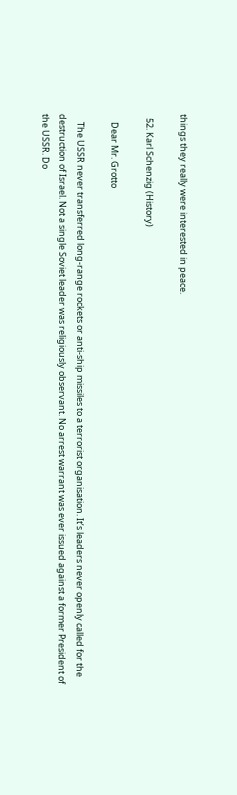things they really were interested in peace.

  52. Karl Schenzig (History)

    Dear Mr. Grotto

    The USSR never transferred long-range rockets or anti-ship missiles to a terrorist organisation. It’s leaders never openly called for the destruction of Israel. Not a single Soviet leader was religiously observant. No arrest warrant was ever issued against a former President of the USSR. Do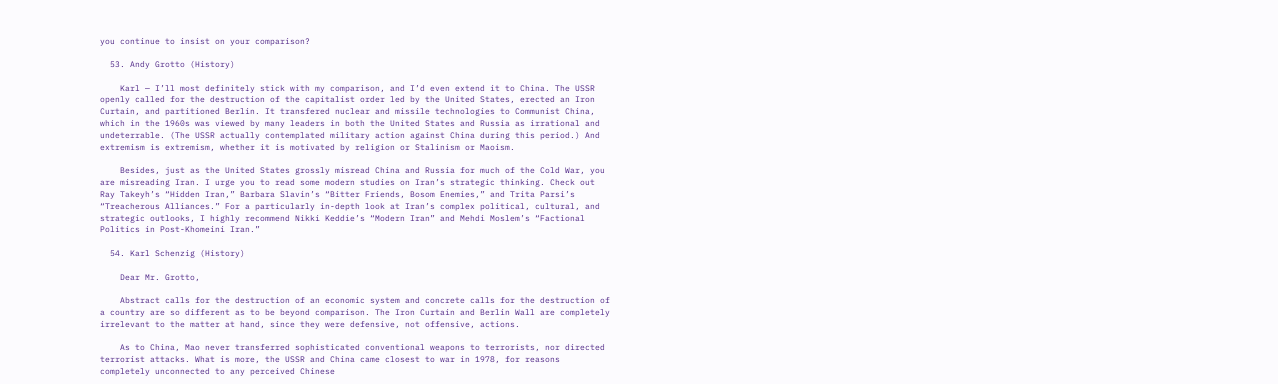you continue to insist on your comparison?

  53. Andy Grotto (History)

    Karl — I’ll most definitely stick with my comparison, and I’d even extend it to China. The USSR openly called for the destruction of the capitalist order led by the United States, erected an Iron Curtain, and partitioned Berlin. It transfered nuclear and missile technologies to Communist China, which in the 1960s was viewed by many leaders in both the United States and Russia as irrational and undeterrable. (The USSR actually contemplated military action against China during this period.) And extremism is extremism, whether it is motivated by religion or Stalinism or Maoism.

    Besides, just as the United States grossly misread China and Russia for much of the Cold War, you are misreading Iran. I urge you to read some modern studies on Iran’s strategic thinking. Check out Ray Takeyh’s “Hidden Iran,” Barbara Slavin’s “Bitter Friends, Bosom Enemies,” and Trita Parsi’s “Treacherous Alliances.” For a particularly in-depth look at Iran’s complex political, cultural, and strategic outlooks, I highly recommend Nikki Keddie’s “Modern Iran” and Mehdi Moslem’s “Factional Politics in Post-Khomeini Iran.”

  54. Karl Schenzig (History)

    Dear Mr. Grotto,

    Abstract calls for the destruction of an economic system and concrete calls for the destruction of a country are so different as to be beyond comparison. The Iron Curtain and Berlin Wall are completely irrelevant to the matter at hand, since they were defensive, not offensive, actions.

    As to China, Mao never transferred sophisticated conventional weapons to terrorists, nor directed terrorist attacks. What is more, the USSR and China came closest to war in 1978, for reasons completely unconnected to any perceived Chinese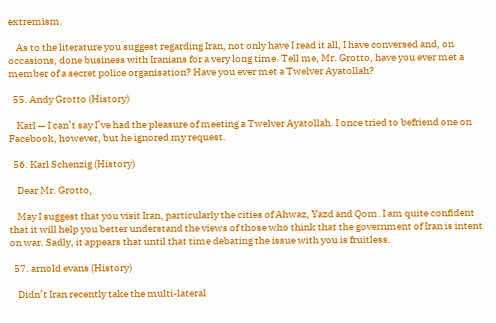extremism.

    As to the literature you suggest regarding Iran, not only have I read it all, I have conversed and, on occasions, done business with Iranians for a very long time. Tell me, Mr. Grotto, have you ever met a member of a secret police organisation? Have you ever met a Twelver Ayatollah?

  55. Andy Grotto (History)

    Karl — I can’t say I’ve had the pleasure of meeting a Twelver Ayatollah. I once tried to befriend one on Facebook, however, but he ignored my request.

  56. Karl Schenzig (History)

    Dear Mr. Grotto,

    May I suggest that you visit Iran, particularly the cities of Ahwaz, Yazd and Qom. I am quite confident that it will help you better understand the views of those who think that the government of Iran is intent on war. Sadly, it appears that until that time debating the issue with you is fruitless.

  57. arnold evans (History)

    Didn’t Iran recently take the multi-lateral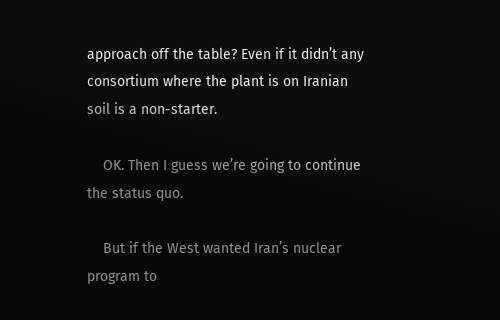approach off the table? Even if it didn’t any consortium where the plant is on Iranian soil is a non-starter.

    OK. Then I guess we’re going to continue the status quo.

    But if the West wanted Iran’s nuclear program to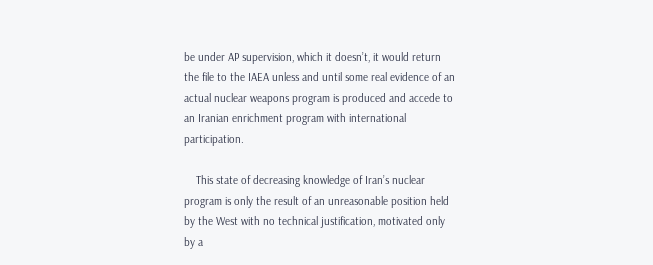be under AP supervision, which it doesn’t, it would return the file to the IAEA unless and until some real evidence of an actual nuclear weapons program is produced and accede to an Iranian enrichment program with international participation.

    This state of decreasing knowledge of Iran’s nuclear program is only the result of an unreasonable position held by the West with no technical justification, motivated only by a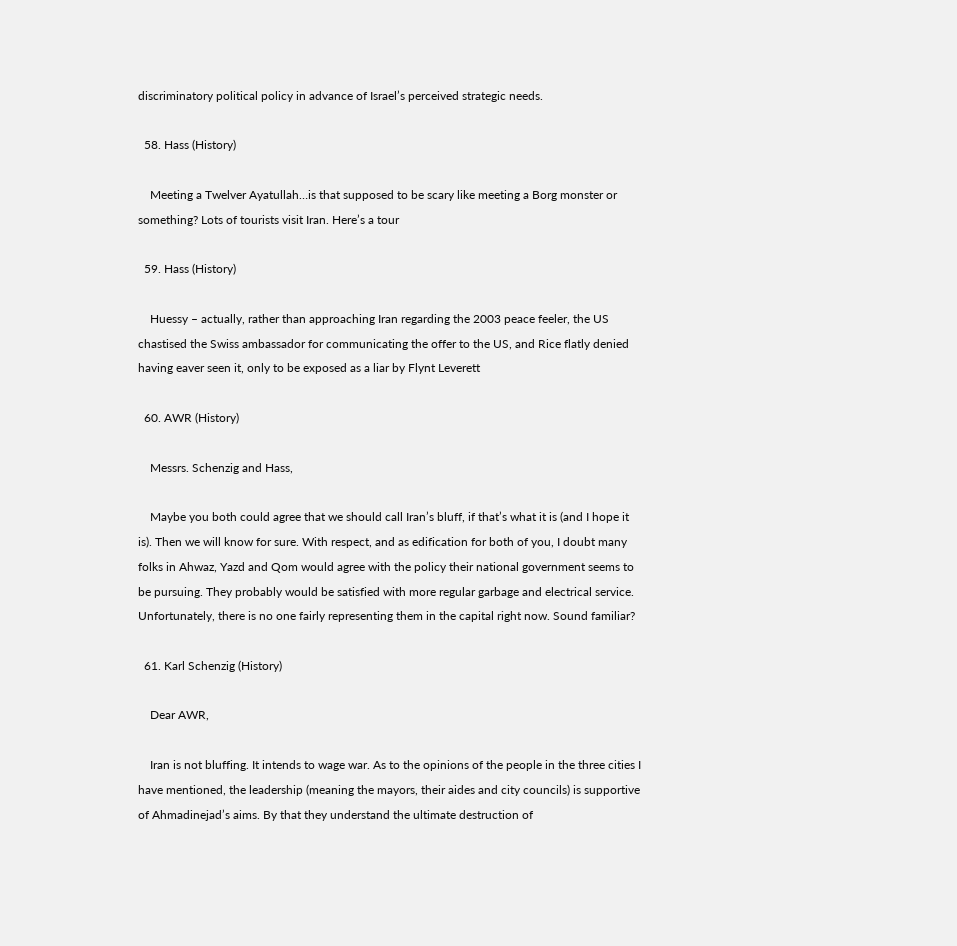discriminatory political policy in advance of Israel’s perceived strategic needs.

  58. Hass (History)

    Meeting a Twelver Ayatullah…is that supposed to be scary like meeting a Borg monster or something? Lots of tourists visit Iran. Here’s a tour

  59. Hass (History)

    Huessy – actually, rather than approaching Iran regarding the 2003 peace feeler, the US chastised the Swiss ambassador for communicating the offer to the US, and Rice flatly denied having eaver seen it, only to be exposed as a liar by Flynt Leverett

  60. AWR (History)

    Messrs. Schenzig and Hass,

    Maybe you both could agree that we should call Iran’s bluff, if that’s what it is (and I hope it is). Then we will know for sure. With respect, and as edification for both of you, I doubt many folks in Ahwaz, Yazd and Qom would agree with the policy their national government seems to be pursuing. They probably would be satisfied with more regular garbage and electrical service. Unfortunately, there is no one fairly representing them in the capital right now. Sound familiar?

  61. Karl Schenzig (History)

    Dear AWR,

    Iran is not bluffing. It intends to wage war. As to the opinions of the people in the three cities I have mentioned, the leadership (meaning the mayors, their aides and city councils) is supportive of Ahmadinejad’s aims. By that they understand the ultimate destruction of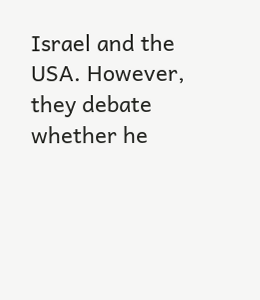Israel and the USA. However, they debate whether he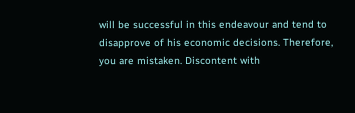will be successful in this endeavour and tend to disapprove of his economic decisions. Therefore, you are mistaken. Discontent with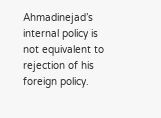Ahmadinejad’s internal policy is not equivalent to rejection of his foreign policy.